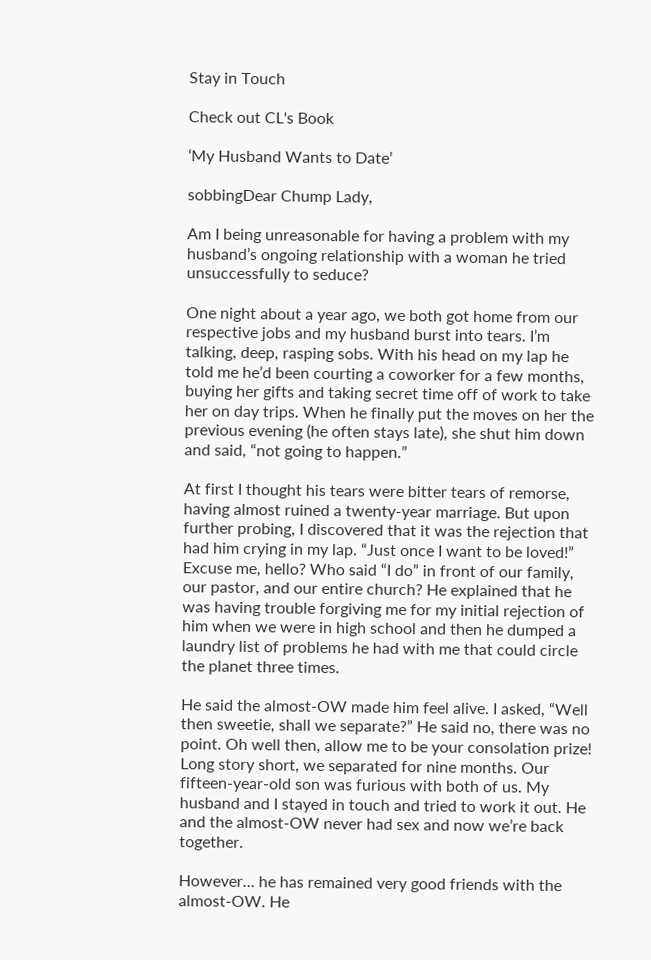Stay in Touch

Check out CL's Book

‘My Husband Wants to Date’

sobbingDear Chump Lady,

Am I being unreasonable for having a problem with my husband’s ongoing relationship with a woman he tried unsuccessfully to seduce?

One night about a year ago, we both got home from our respective jobs and my husband burst into tears. I’m talking, deep, rasping sobs. With his head on my lap he told me he’d been courting a coworker for a few months, buying her gifts and taking secret time off of work to take her on day trips. When he finally put the moves on her the previous evening (he often stays late), she shut him down and said, “not going to happen.”

At first I thought his tears were bitter tears of remorse, having almost ruined a twenty-year marriage. But upon further probing, I discovered that it was the rejection that had him crying in my lap. “Just once I want to be loved!” Excuse me, hello? Who said “I do” in front of our family, our pastor, and our entire church? He explained that he was having trouble forgiving me for my initial rejection of him when we were in high school and then he dumped a laundry list of problems he had with me that could circle the planet three times.

He said the almost-OW made him feel alive. I asked, “Well then sweetie, shall we separate?” He said no, there was no point. Oh well then, allow me to be your consolation prize! Long story short, we separated for nine months. Our fifteen-year-old son was furious with both of us. My husband and I stayed in touch and tried to work it out. He and the almost-OW never had sex and now we’re back together.

However… he has remained very good friends with the almost-OW. He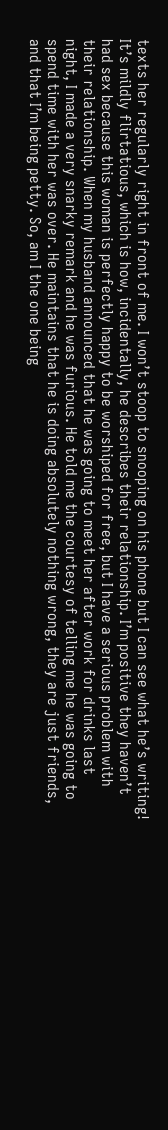texts her regularly right in front of me. I won’t stoop to snooping on his phone but I can see what he’s writing! It’s mildly flirtatious, which is how, incidentally, he describes their relationship. I’m positive they haven’t had sex because this woman is perfectly happy to be worshiped for free, but I have a serious problem with their relationship. When my husband announced that he was going to meet her after work for drinks last night, I made a very snarky remark and he was furious. He told me the courtesy of telling me he was going to spend time with her was over. He maintains that he is doing absolutely nothing wrong, they are just friends, and that I’m being petty. So, am I the one being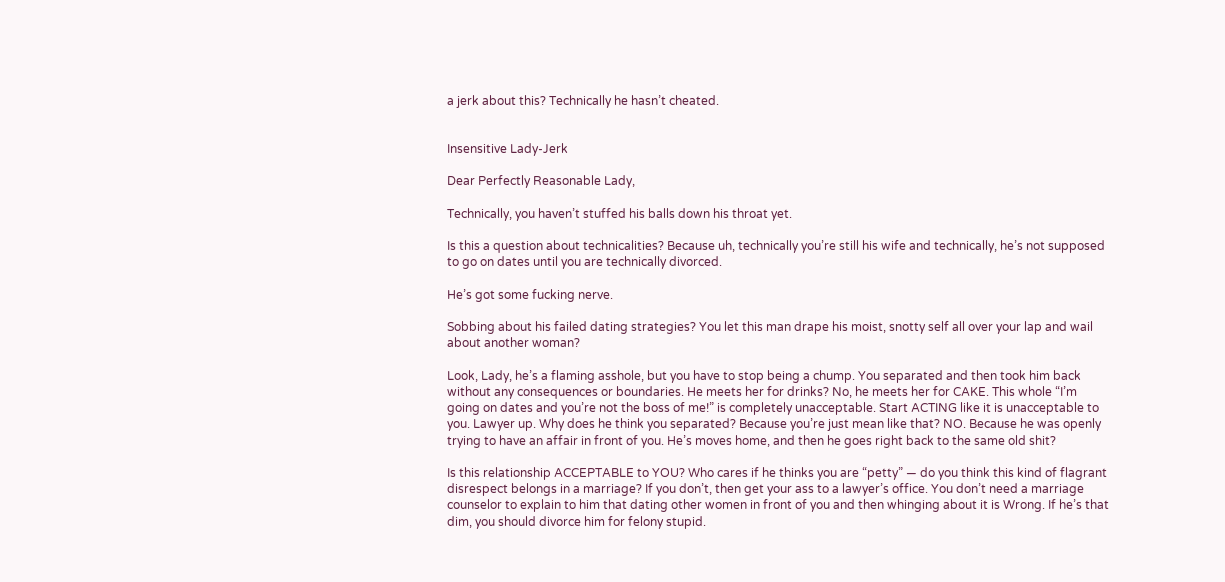a jerk about this? Technically he hasn’t cheated.


Insensitive Lady-Jerk

Dear Perfectly Reasonable Lady,

Technically, you haven’t stuffed his balls down his throat yet.

Is this a question about technicalities? Because uh, technically you’re still his wife and technically, he’s not supposed to go on dates until you are technically divorced.

He’s got some fucking nerve.

Sobbing about his failed dating strategies? You let this man drape his moist, snotty self all over your lap and wail about another woman?

Look, Lady, he’s a flaming asshole, but you have to stop being a chump. You separated and then took him back without any consequences or boundaries. He meets her for drinks? No, he meets her for CAKE. This whole “I’m going on dates and you’re not the boss of me!” is completely unacceptable. Start ACTING like it is unacceptable to you. Lawyer up. Why does he think you separated? Because you’re just mean like that? NO. Because he was openly trying to have an affair in front of you. He’s moves home, and then he goes right back to the same old shit?

Is this relationship ACCEPTABLE to YOU? Who cares if he thinks you are “petty” — do you think this kind of flagrant disrespect belongs in a marriage? If you don’t, then get your ass to a lawyer’s office. You don’t need a marriage counselor to explain to him that dating other women in front of you and then whinging about it is Wrong. If he’s that dim, you should divorce him for felony stupid.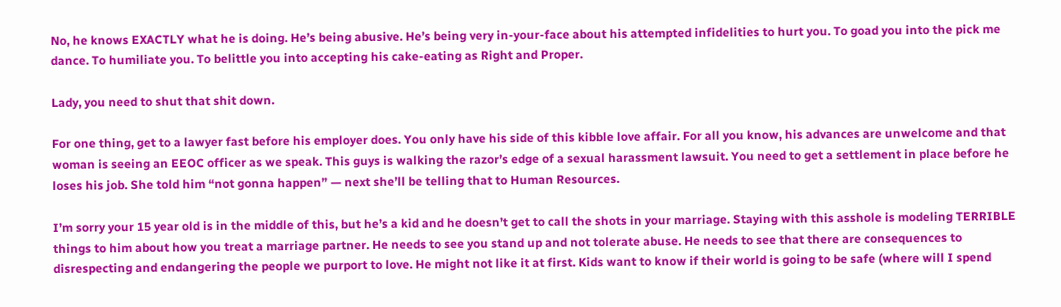No, he knows EXACTLY what he is doing. He’s being abusive. He’s being very in-your-face about his attempted infidelities to hurt you. To goad you into the pick me dance. To humiliate you. To belittle you into accepting his cake-eating as Right and Proper.

Lady, you need to shut that shit down.

For one thing, get to a lawyer fast before his employer does. You only have his side of this kibble love affair. For all you know, his advances are unwelcome and that woman is seeing an EEOC officer as we speak. This guys is walking the razor’s edge of a sexual harassment lawsuit. You need to get a settlement in place before he loses his job. She told him “not gonna happen” — next she’ll be telling that to Human Resources.

I’m sorry your 15 year old is in the middle of this, but he’s a kid and he doesn’t get to call the shots in your marriage. Staying with this asshole is modeling TERRIBLE things to him about how you treat a marriage partner. He needs to see you stand up and not tolerate abuse. He needs to see that there are consequences to disrespecting and endangering the people we purport to love. He might not like it at first. Kids want to know if their world is going to be safe (where will I spend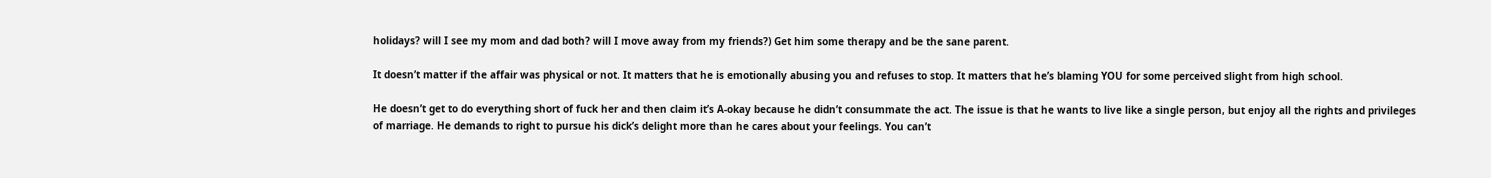holidays? will I see my mom and dad both? will I move away from my friends?) Get him some therapy and be the sane parent.

It doesn’t matter if the affair was physical or not. It matters that he is emotionally abusing you and refuses to stop. It matters that he’s blaming YOU for some perceived slight from high school.

He doesn’t get to do everything short of fuck her and then claim it’s A-okay because he didn’t consummate the act. The issue is that he wants to live like a single person, but enjoy all the rights and privileges of marriage. He demands to right to pursue his dick’s delight more than he cares about your feelings. You can’t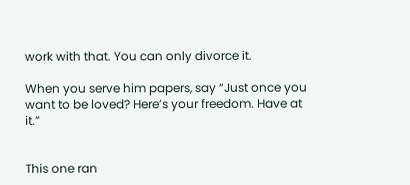work with that. You can only divorce it.

When you serve him papers, say “Just once you want to be loved? Here’s your freedom. Have at it.”


This one ran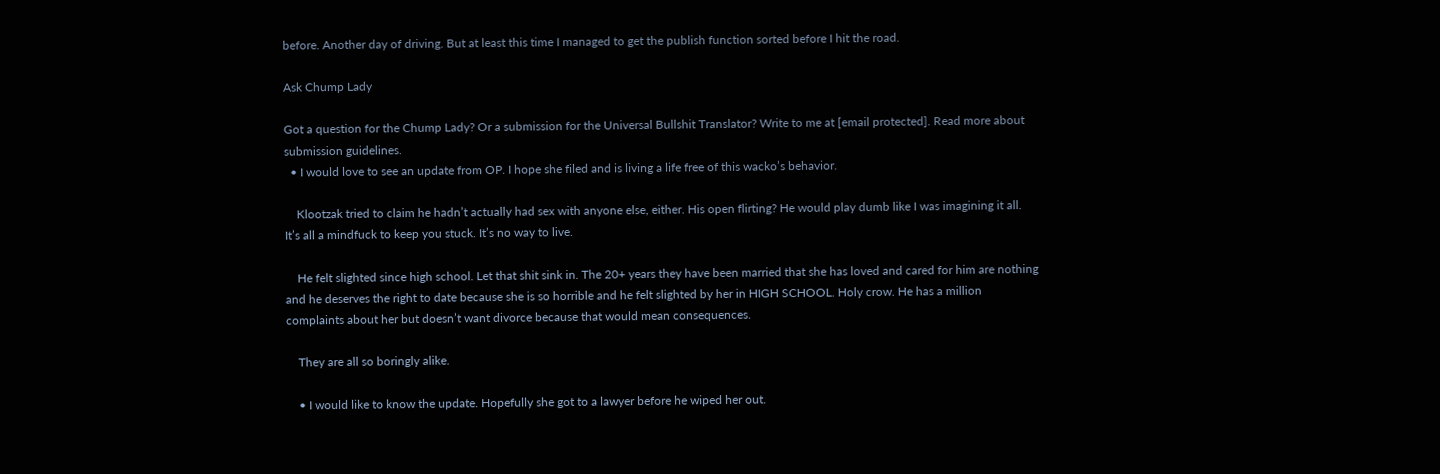before. Another day of driving. But at least this time I managed to get the publish function sorted before I hit the road.

Ask Chump Lady

Got a question for the Chump Lady? Or a submission for the Universal Bullshit Translator? Write to me at [email protected]. Read more about submission guidelines.
  • I would love to see an update from OP. I hope she filed and is living a life free of this wacko’s behavior.

    Klootzak tried to claim he hadn’t actually had sex with anyone else, either. His open flirting? He would play dumb like I was imagining it all. It’s all a mindfuck to keep you stuck. It’s no way to live.

    He felt slighted since high school. Let that shit sink in. The 20+ years they have been married that she has loved and cared for him are nothing and he deserves the right to date because she is so horrible and he felt slighted by her in HIGH SCHOOL. Holy crow. He has a million complaints about her but doesn’t want divorce because that would mean consequences.

    They are all so boringly alike.

    • I would like to know the update. Hopefully she got to a lawyer before he wiped her out.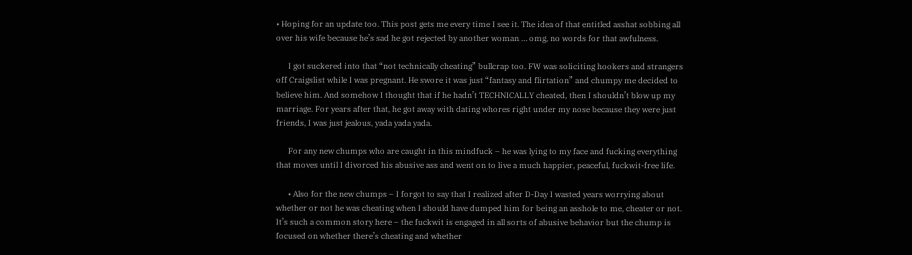• Hoping for an update too. This post gets me every time I see it. The idea of that entitled asshat sobbing all over his wife because he’s sad he got rejected by another woman … omg, no words for that awfulness.

      I got suckered into that “not technically cheating” bullcrap too. FW was soliciting hookers and strangers off Craigslist while I was pregnant. He swore it was just “fantasy and flirtation” and chumpy me decided to believe him. And somehow I thought that if he hadn’t TECHNICALLY cheated, then I shouldn’t blow up my marriage. For years after that, he got away with dating whores right under my nose because they were just friends, I was just jealous, yada yada yada.

      For any new chumps who are caught in this mindfuck – he was lying to my face and fucking everything that moves until I divorced his abusive ass and went on to live a much happier, peaceful, fuckwit-free life.

      • Also for the new chumps – I forgot to say that I realized after D-Day I wasted years worrying about whether or not he was cheating when I should have dumped him for being an asshole to me, cheater or not. It’s such a common story here – the fuckwit is engaged in all sorts of abusive behavior but the chump is focused on whether there’s cheating and whether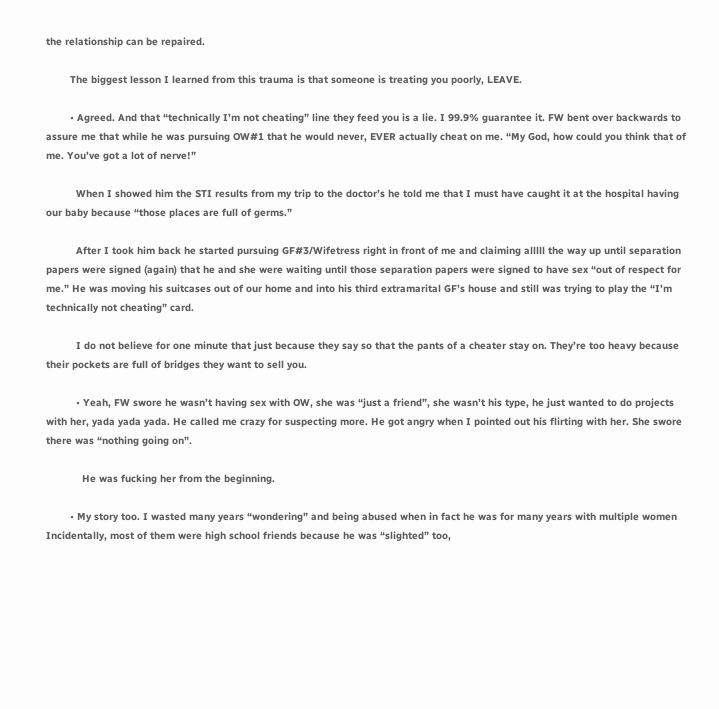the relationship can be repaired.

        The biggest lesson I learned from this trauma is that someone is treating you poorly, LEAVE.

        • Agreed. And that “technically I’m not cheating” line they feed you is a lie. I 99.9% guarantee it. FW bent over backwards to assure me that while he was pursuing OW#1 that he would never, EVER actually cheat on me. “My God, how could you think that of me. You’ve got a lot of nerve!”

          When I showed him the STI results from my trip to the doctor’s he told me that I must have caught it at the hospital having our baby because “those places are full of germs.”

          After I took him back he started pursuing GF#3/Wifetress right in front of me and claiming alllll the way up until separation papers were signed (again) that he and she were waiting until those separation papers were signed to have sex “out of respect for me.” He was moving his suitcases out of our home and into his third extramarital GF’s house and still was trying to play the “I’m technically not cheating” card.

          I do not believe for one minute that just because they say so that the pants of a cheater stay on. They’re too heavy because their pockets are full of bridges they want to sell you.

          • Yeah, FW swore he wasn’t having sex with OW, she was “just a friend”, she wasn’t his type, he just wanted to do projects with her, yada yada yada. He called me crazy for suspecting more. He got angry when I pointed out his flirting with her. She swore there was “nothing going on”.

            He was fucking her from the beginning.

        • My story too. I wasted many years “wondering” and being abused when in fact he was for many years with multiple women Incidentally, most of them were high school friends because he was “slighted” too,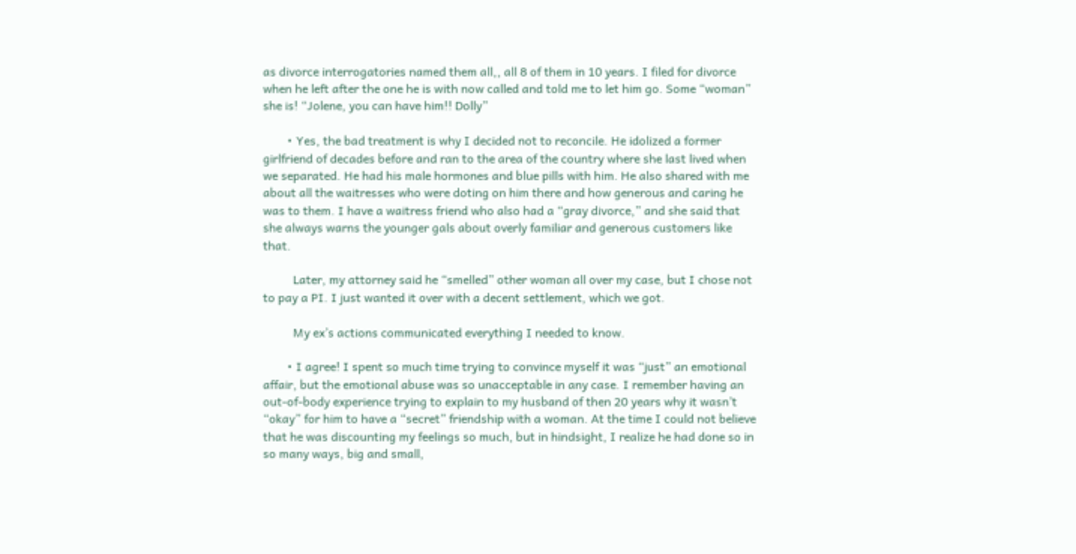as divorce interrogatories named them all,, all 8 of them in 10 years. I filed for divorce when he left after the one he is with now called and told me to let him go. Some “woman” she is! “Jolene, you can have him!! Dolly”

        • Yes, the bad treatment is why I decided not to reconcile. He idolized a former girlfriend of decades before and ran to the area of the country where she last lived when we separated. He had his male hormones and blue pills with him. He also shared with me about all the waitresses who were doting on him there and how generous and caring he was to them. I have a waitress friend who also had a “gray divorce,” and she said that she always warns the younger gals about overly familiar and generous customers like that.

          Later, my attorney said he “smelled” other woman all over my case, but I chose not to pay a PI. I just wanted it over with a decent settlement, which we got.

          My ex’s actions communicated everything I needed to know.

        • I agree! I spent so much time trying to convince myself it was “just” an emotional affair, but the emotional abuse was so unacceptable in any case. I remember having an out-of-body experience trying to explain to my husband of then 20 years why it wasn’t “okay” for him to have a “secret” friendship with a woman. At the time I could not believe that he was discounting my feelings so much, but in hindsight, I realize he had done so in so many ways, big and small,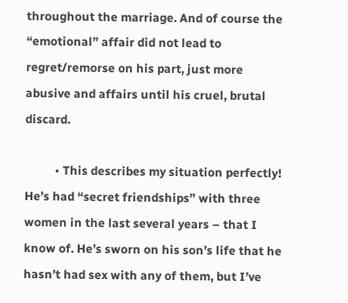throughout the marriage. And of course the “emotional” affair did not lead to regret/remorse on his part, just more abusive and affairs until his cruel, brutal discard.

          • This describes my situation perfectly! He’s had “secret friendships” with three women in the last several years – that I know of. He’s sworn on his son’s life that he hasn’t had sex with any of them, but I’ve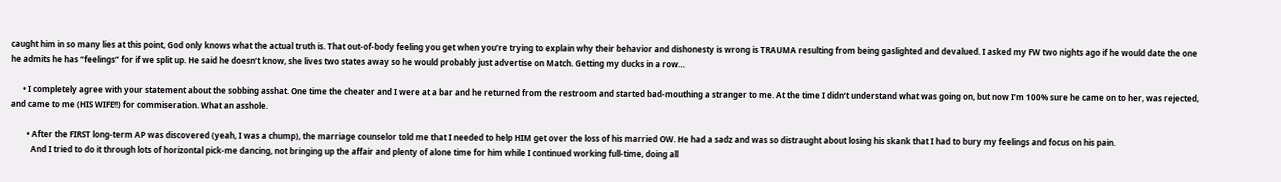caught him in so many lies at this point, God only knows what the actual truth is. That out-of-body feeling you get when you’re trying to explain why their behavior and dishonesty is wrong is TRAUMA resulting from being gaslighted and devalued. I asked my FW two nights ago if he would date the one he admits he has “feelings” for if we split up. He said he doesn’t know, she lives two states away so he would probably just advertise on Match. Getting my ducks in a row…

      • I completely agree with your statement about the sobbing asshat. One time the cheater and I were at a bar and he returned from the restroom and started bad-mouthing a stranger to me. At the time I didn’t understand what was going on, but now I’m 100% sure he came on to her, was rejected, and came to me (HIS WIFE!!) for commiseration. What an asshole.

        • After the FIRST long-term AP was discovered (yeah, I was a chump), the marriage counselor told me that I needed to help HIM get over the loss of his married OW. He had a sadz and was so distraught about losing his skank that I had to bury my feelings and focus on his pain.
          And I tried to do it through lots of horizontal pick-me dancing, not bringing up the affair and plenty of alone time for him while I continued working full-time, doing all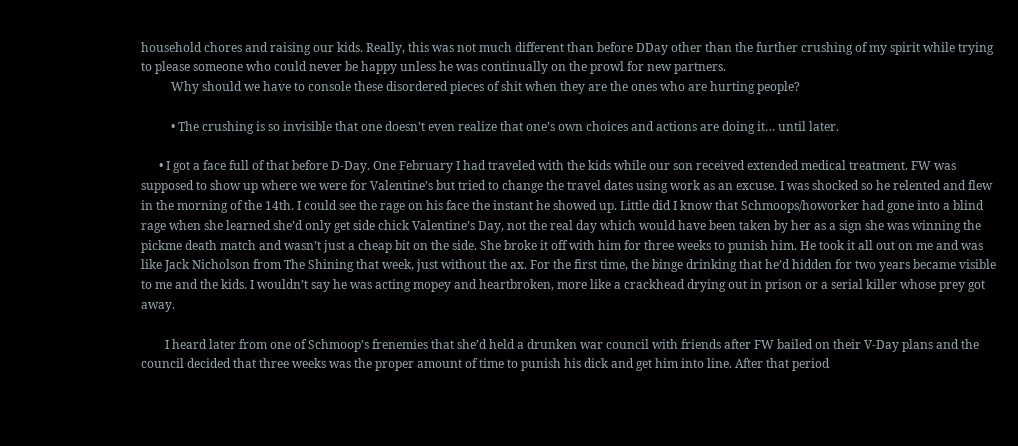household chores and raising our kids. Really, this was not much different than before DDay other than the further crushing of my spirit while trying to please someone who could never be happy unless he was continually on the prowl for new partners.
          Why should we have to console these disordered pieces of shit when they are the ones who are hurting people?

          • The crushing is so invisible that one doesn’t even realize that one’s own choices and actions are doing it… until later.

      • I got a face full of that before D-Day. One February I had traveled with the kids while our son received extended medical treatment. FW was supposed to show up where we were for Valentine’s but tried to change the travel dates using work as an excuse. I was shocked so he relented and flew in the morning of the 14th. I could see the rage on his face the instant he showed up. Little did I know that Schmoops/howorker had gone into a blind rage when she learned she’d only get side chick Valentine’s Day, not the real day which would have been taken by her as a sign she was winning the pickme death match and wasn’t just a cheap bit on the side. She broke it off with him for three weeks to punish him. He took it all out on me and was like Jack Nicholson from The Shining that week, just without the ax. For the first time, the binge drinking that he’d hidden for two years became visible to me and the kids. I wouldn’t say he was acting mopey and heartbroken, more like a crackhead drying out in prison or a serial killer whose prey got away.

        I heard later from one of Schmoop’s frenemies that she’d held a drunken war council with friends after FW bailed on their V-Day plans and the council decided that three weeks was the proper amount of time to punish his dick and get him into line. After that period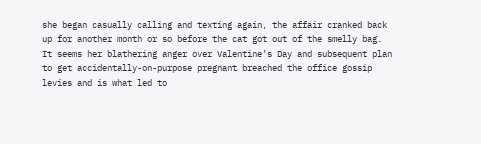she began casually calling and texting again, the affair cranked back up for another month or so before the cat got out of the smelly bag. It seems her blathering anger over Valentine’s Day and subsequent plan to get accidentally-on-purpose pregnant breached the office gossip levies and is what led to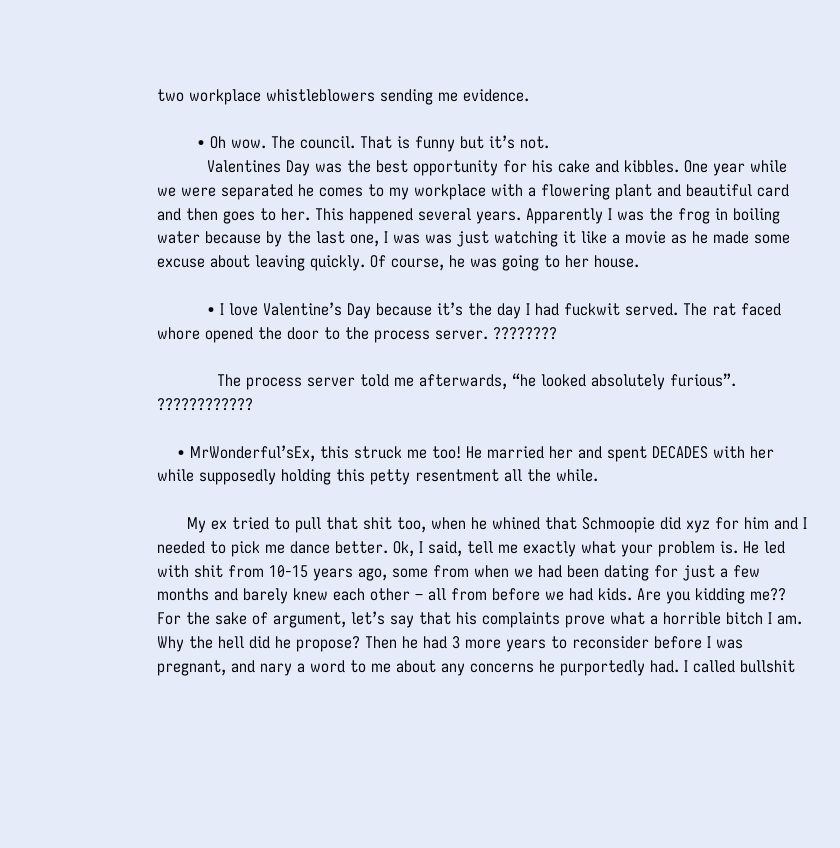two workplace whistleblowers sending me evidence.

        • Oh wow. The council. That is funny but it’s not.
          Valentines Day was the best opportunity for his cake and kibbles. One year while we were separated he comes to my workplace with a flowering plant and beautiful card and then goes to her. This happened several years. Apparently I was the frog in boiling water because by the last one, I was was just watching it like a movie as he made some excuse about leaving quickly. Of course, he was going to her house.

          • I love Valentine’s Day because it’s the day I had fuckwit served. The rat faced whore opened the door to the process server. ????????

            The process server told me afterwards, “he looked absolutely furious”. ????????????

    • MrWonderful’sEx, this struck me too! He married her and spent DECADES with her while supposedly holding this petty resentment all the while.

      My ex tried to pull that shit too, when he whined that Schmoopie did xyz for him and I needed to pick me dance better. Ok, I said, tell me exactly what your problem is. He led with shit from 10-15 years ago, some from when we had been dating for just a few months and barely knew each other – all from before we had kids. Are you kidding me?? For the sake of argument, let’s say that his complaints prove what a horrible bitch I am. Why the hell did he propose? Then he had 3 more years to reconsider before I was pregnant, and nary a word to me about any concerns he purportedly had. I called bullshit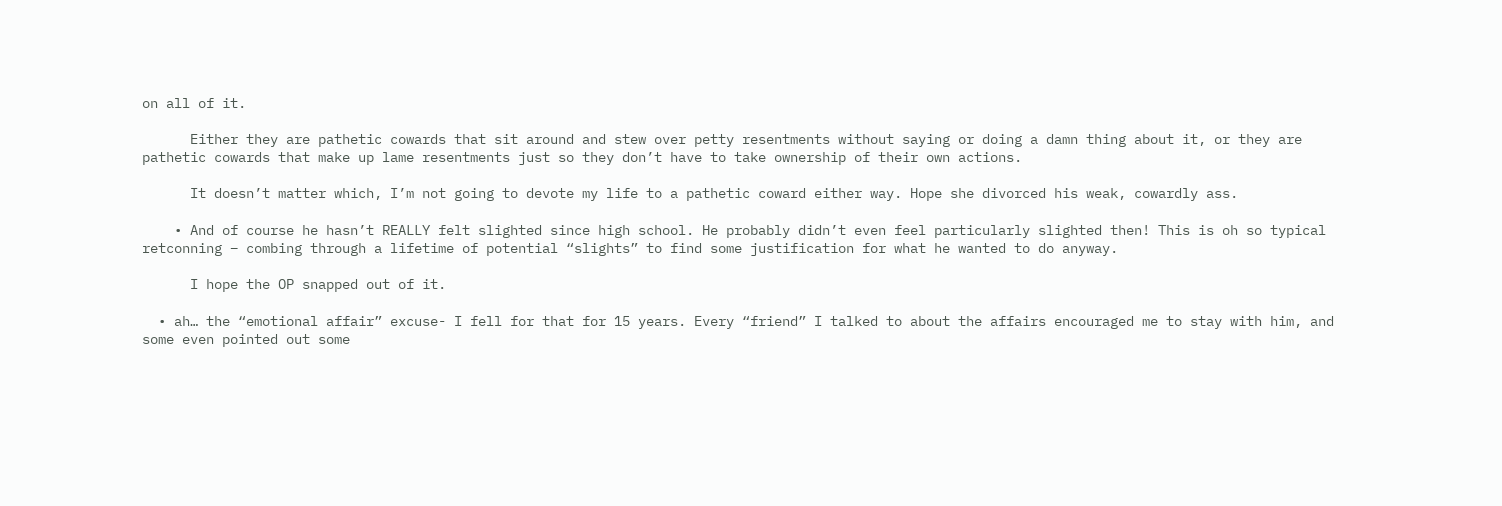on all of it.

      Either they are pathetic cowards that sit around and stew over petty resentments without saying or doing a damn thing about it, or they are pathetic cowards that make up lame resentments just so they don’t have to take ownership of their own actions.

      It doesn’t matter which, I’m not going to devote my life to a pathetic coward either way. Hope she divorced his weak, cowardly ass.

    • And of course he hasn’t REALLY felt slighted since high school. He probably didn’t even feel particularly slighted then! This is oh so typical retconning – combing through a lifetime of potential “slights” to find some justification for what he wanted to do anyway.

      I hope the OP snapped out of it.

  • ah… the “emotional affair” excuse- I fell for that for 15 years. Every “friend” I talked to about the affairs encouraged me to stay with him, and some even pointed out some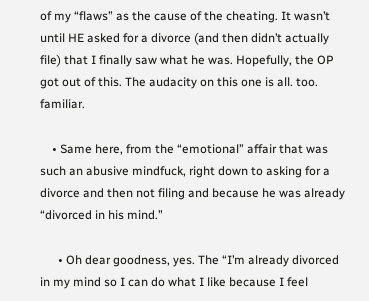of my “flaws” as the cause of the cheating. It wasn’t until HE asked for a divorce (and then didn’t actually file) that I finally saw what he was. Hopefully, the OP got out of this. The audacity on this one is all. too. familiar.

    • Same here, from the “emotional” affair that was such an abusive mindfuck, right down to asking for a divorce and then not filing and because he was already “divorced in his mind.”

      • Oh dear goodness, yes. The “I’m already divorced in my mind so I can do what I like because I feel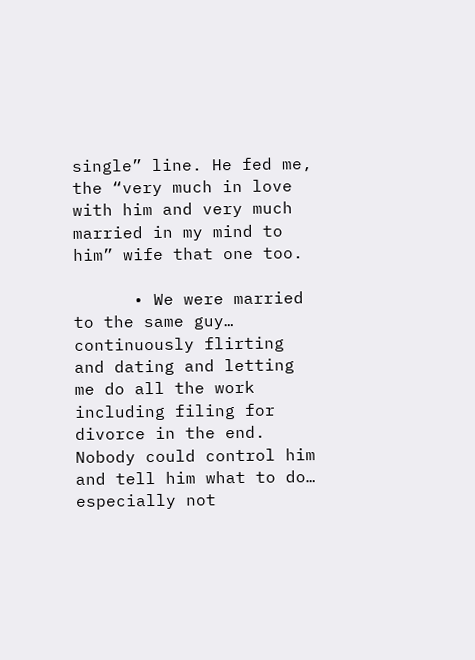single” line. He fed me, the “very much in love with him and very much married in my mind to him” wife that one too.

      • We were married to the same guy… continuously flirting and dating and letting me do all the work including filing for divorce in the end. Nobody could control him and tell him what to do… especially not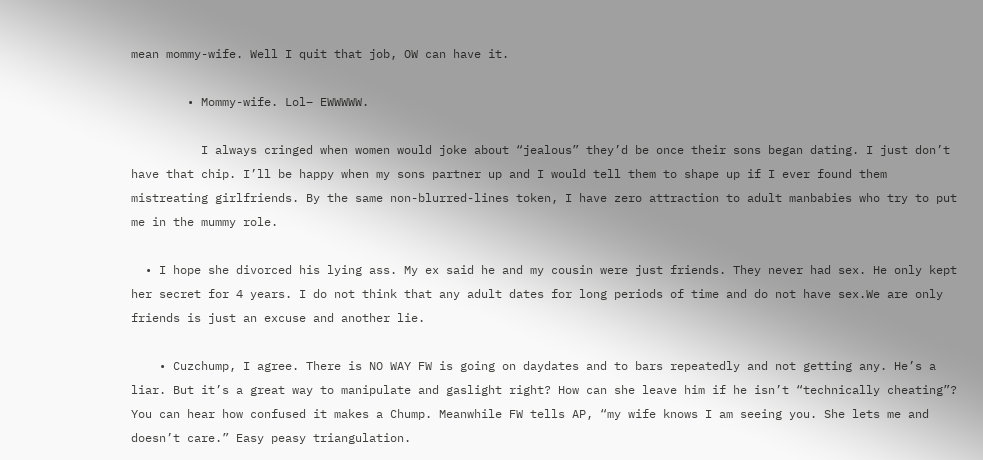mean mommy-wife. Well I quit that job, OW can have it.

        • Mommy-wife. Lol– EWWWWW.

          I always cringed when women would joke about “jealous” they’d be once their sons began dating. I just don’t have that chip. I’ll be happy when my sons partner up and I would tell them to shape up if I ever found them mistreating girlfriends. By the same non-blurred-lines token, I have zero attraction to adult manbabies who try to put me in the mummy role.

  • I hope she divorced his lying ass. My ex said he and my cousin were just friends. They never had sex. He only kept her secret for 4 years. I do not think that any adult dates for long periods of time and do not have sex.We are only friends is just an excuse and another lie.

    • Cuzchump, I agree. There is NO WAY FW is going on daydates and to bars repeatedly and not getting any. He’s a liar. But it’s a great way to manipulate and gaslight right? How can she leave him if he isn’t “technically cheating”? You can hear how confused it makes a Chump. Meanwhile FW tells AP, “my wife knows I am seeing you. She lets me and doesn’t care.” Easy peasy triangulation.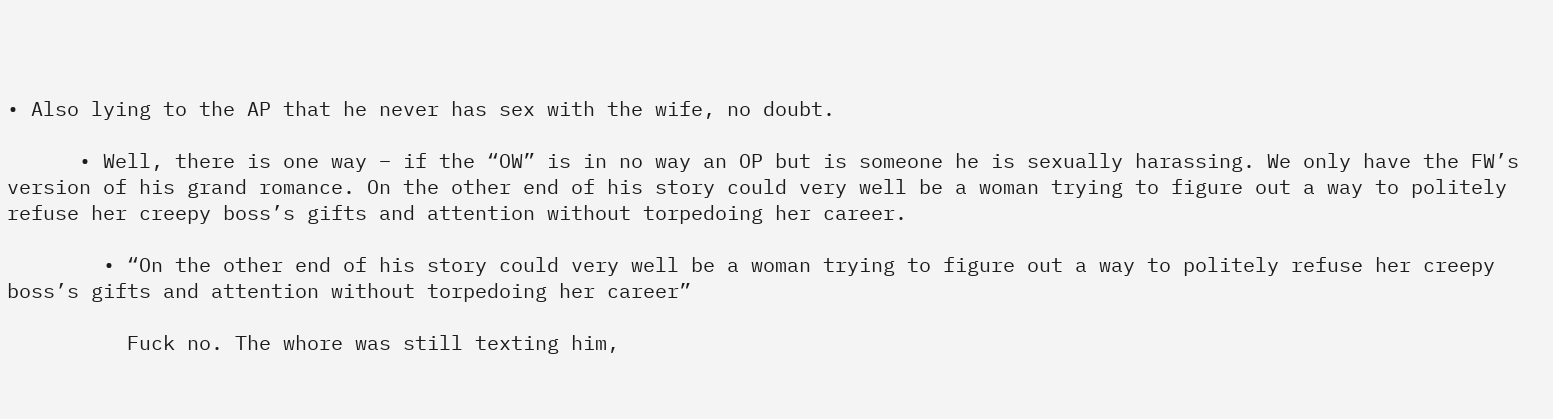• Also lying to the AP that he never has sex with the wife, no doubt.

      • Well, there is one way – if the “OW” is in no way an OP but is someone he is sexually harassing. We only have the FW’s version of his grand romance. On the other end of his story could very well be a woman trying to figure out a way to politely refuse her creepy boss’s gifts and attention without torpedoing her career.

        • “On the other end of his story could very well be a woman trying to figure out a way to politely refuse her creepy boss’s gifts and attention without torpedoing her career”

          Fuck no. The whore was still texting him,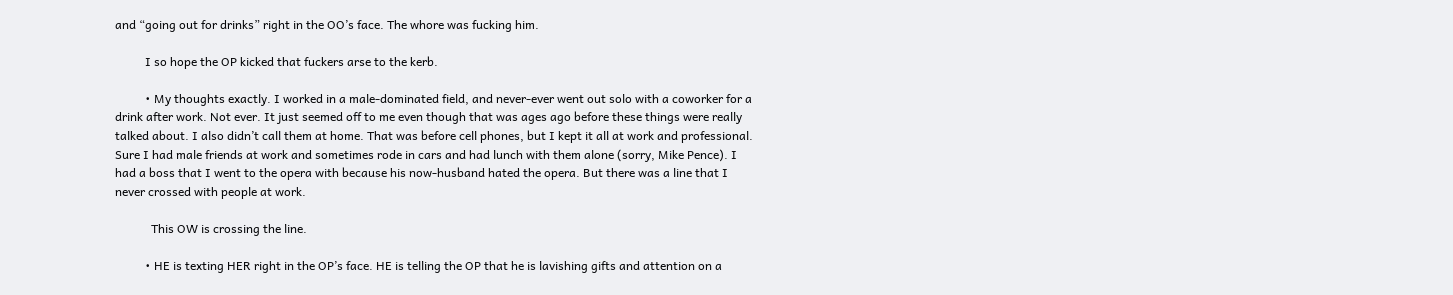and “going out for drinks” right in the OO’s face. The whore was fucking him.

          I so hope the OP kicked that fuckers arse to the kerb.

          • My thoughts exactly. I worked in a male-dominated field, and never-ever went out solo with a coworker for a drink after work. Not ever. It just seemed off to me even though that was ages ago before these things were really talked about. I also didn’t call them at home. That was before cell phones, but I kept it all at work and professional. Sure I had male friends at work and sometimes rode in cars and had lunch with them alone (sorry, Mike Pence). I had a boss that I went to the opera with because his now-husband hated the opera. But there was a line that I never crossed with people at work.

            This OW is crossing the line.

          • HE is texting HER right in the OP’s face. HE is telling the OP that he is lavishing gifts and attention on a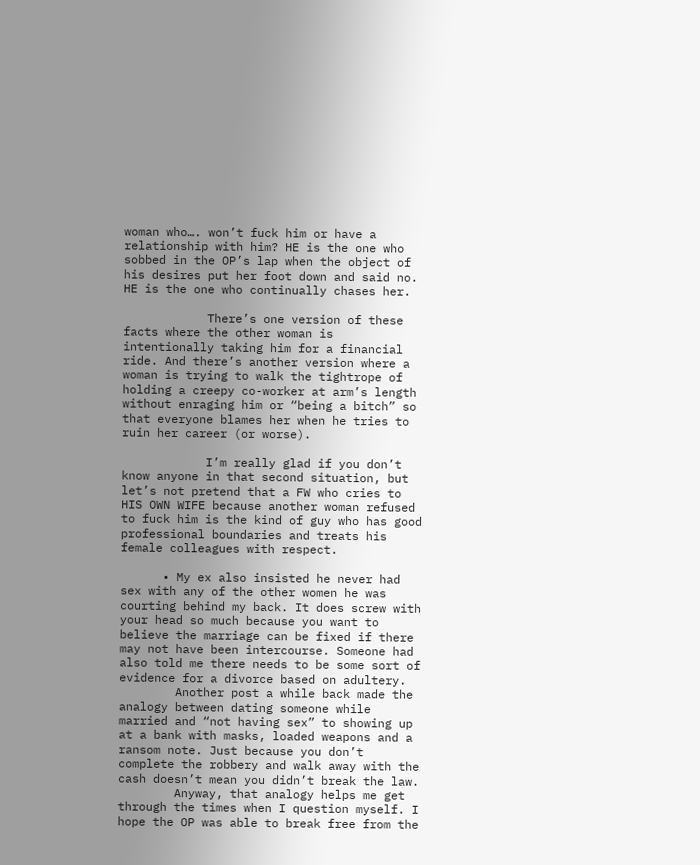woman who…. won’t fuck him or have a relationship with him? HE is the one who sobbed in the OP’s lap when the object of his desires put her foot down and said no. HE is the one who continually chases her.

            There’s one version of these facts where the other woman is intentionally taking him for a financial ride. And there’s another version where a woman is trying to walk the tightrope of holding a creepy co-worker at arm’s length without enraging him or “being a bitch” so that everyone blames her when he tries to ruin her career (or worse).

            I’m really glad if you don’t know anyone in that second situation, but let’s not pretend that a FW who cries to HIS OWN WIFE because another woman refused to fuck him is the kind of guy who has good professional boundaries and treats his female colleagues with respect.

      • My ex also insisted he never had sex with any of the other women he was courting behind my back. It does screw with your head so much because you want to believe the marriage can be fixed if there may not have been intercourse. Someone had also told me there needs to be some sort of evidence for a divorce based on adultery.
        Another post a while back made the analogy between dating someone while married and “not having sex” to showing up at a bank with masks, loaded weapons and a ransom note. Just because you don’t complete the robbery and walk away with the cash doesn’t mean you didn’t break the law.
        Anyway, that analogy helps me get through the times when I question myself. I hope the OP was able to break free from the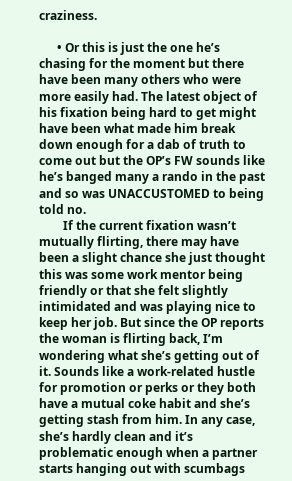craziness.

      • Or this is just the one he’s chasing for the moment but there have been many others who were more easily had. The latest object of his fixation being hard to get might have been what made him break down enough for a dab of truth to come out but the OP’s FW sounds like he’s banged many a rando in the past and so was UNACCUSTOMED to being told no.
        If the current fixation wasn’t mutually flirting, there may have been a slight chance she just thought this was some work mentor being friendly or that she felt slightly intimidated and was playing nice to keep her job. But since the OP reports the woman is flirting back, I’m wondering what she’s getting out of it. Sounds like a work-related hustle for promotion or perks or they both have a mutual coke habit and she’s getting stash from him. In any case, she’s hardly clean and it’s problematic enough when a partner starts hanging out with scumbags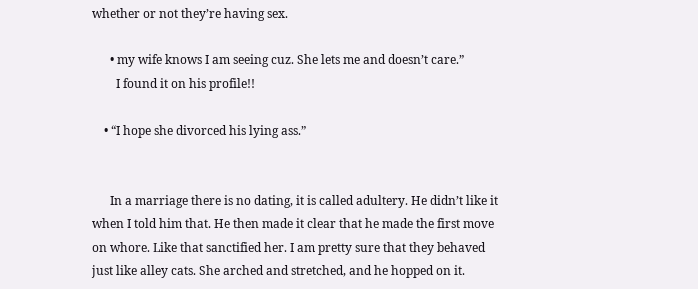whether or not they’re having sex.

      • my wife knows I am seeing cuz. She lets me and doesn’t care.”
        I found it on his profile!!

    • “I hope she divorced his lying ass.”


      In a marriage there is no dating, it is called adultery. He didn’t like it when I told him that. He then made it clear that he made the first move on whore. Like that sanctified her. I am pretty sure that they behaved just like alley cats. She arched and stretched, and he hopped on it.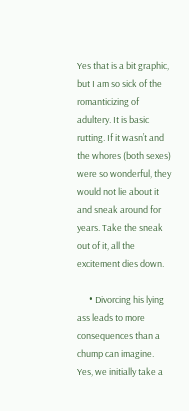Yes that is a bit graphic, but I am so sick of the romanticizing of adultery. It is basic rutting. If it wasn’t and the whores (both sexes) were so wonderful, they would not lie about it and sneak around for years. Take the sneak out of it, all the excitement dies down.

      • Divorcing his lying ass leads to more consequences than a chump can imagine. Yes, we initially take a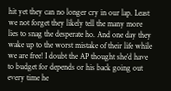hit yet they can no longer cry in our lap. Least we not forget they likely tell the many more lies to snag the desperate ho. And one day they wake up to the worst mistake of their life while we are free! I doubt the AP thought she’d have to budget for depends or his back going out every time he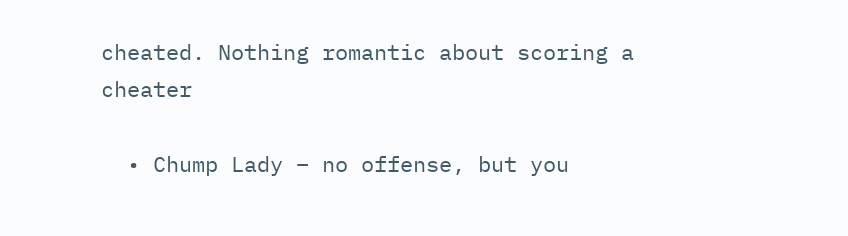cheated. Nothing romantic about scoring a cheater

  • Chump Lady – no offense, but you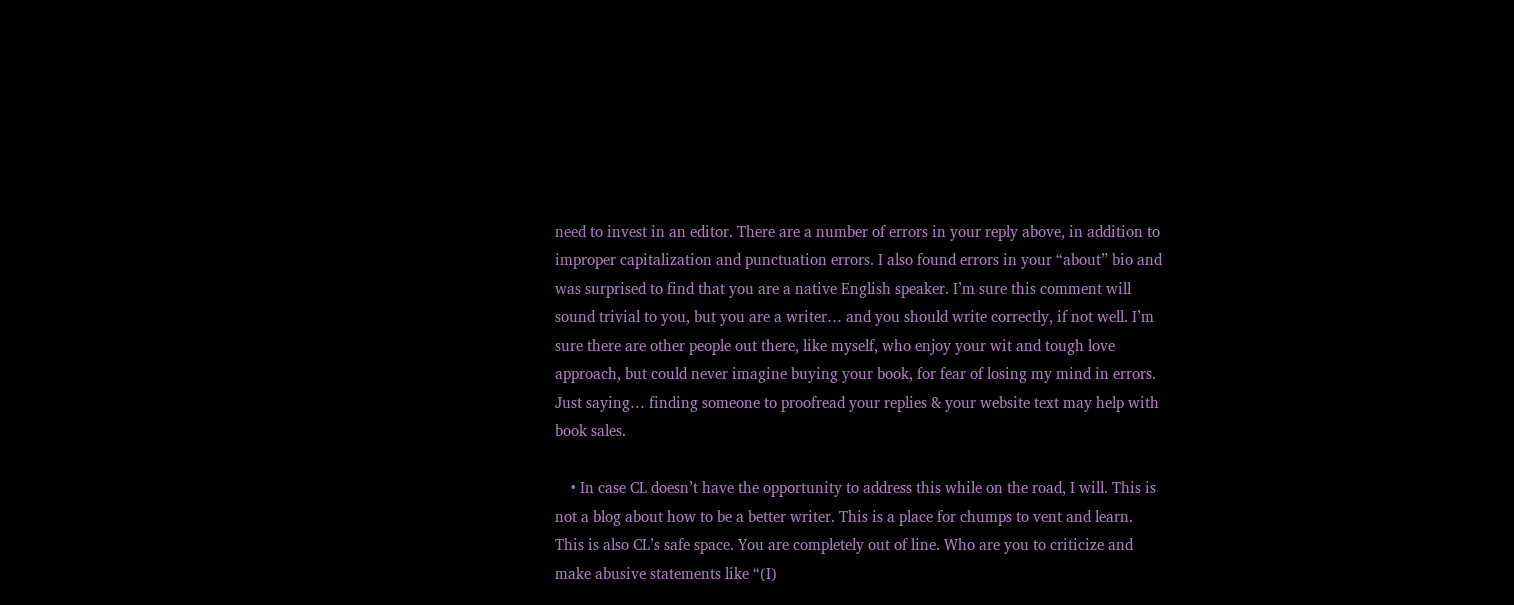need to invest in an editor. There are a number of errors in your reply above, in addition to improper capitalization and punctuation errors. I also found errors in your “about” bio and was surprised to find that you are a native English speaker. I’m sure this comment will sound trivial to you, but you are a writer… and you should write correctly, if not well. I’m sure there are other people out there, like myself, who enjoy your wit and tough love approach, but could never imagine buying your book, for fear of losing my mind in errors. Just saying… finding someone to proofread your replies & your website text may help with book sales.

    • In case CL doesn’t have the opportunity to address this while on the road, I will. This is not a blog about how to be a better writer. This is a place for chumps to vent and learn. This is also CL’s safe space. You are completely out of line. Who are you to criticize and make abusive statements like “(I)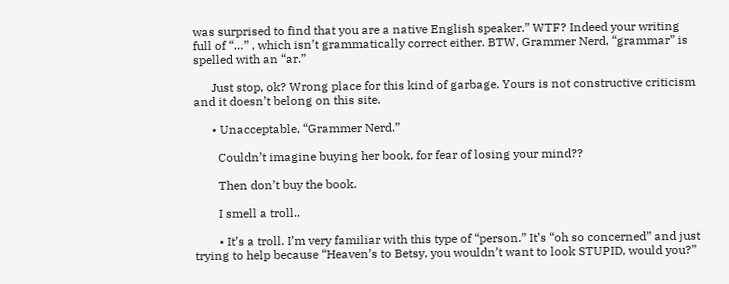was surprised to find that you are a native English speaker.” WTF? Indeed your writing full of “…” , which isn’t grammatically correct either. BTW, Grammer Nerd, “grammar” is spelled with an “ar.”

      Just stop, ok? Wrong place for this kind of garbage. Yours is not constructive criticism and it doesn’t belong on this site.

      • Unacceptable, “Grammer Nerd.”

        Couldn’t imagine buying her book, for fear of losing your mind??

        Then don’t buy the book.

        I smell a troll..

        • It’s a troll. I’m very familiar with this type of “person.” It’s “oh so concerned” and just trying to help because “Heaven’s to Betsy, you wouldn’t want to look STUPID, would you?”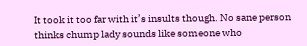It took it too far with it’s insults though. No sane person thinks chump lady sounds like someone who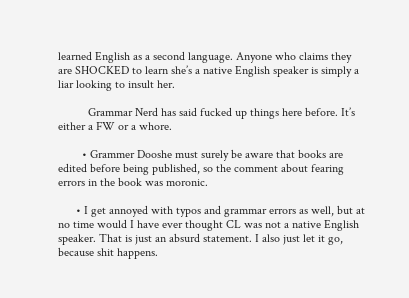learned English as a second language. Anyone who claims they are SHOCKED to learn she’s a native English speaker is simply a liar looking to insult her.

          Grammar Nerd has said fucked up things here before. It’s either a FW or a whore.

        • Grammer Dooshe must surely be aware that books are edited before being published, so the comment about fearing errors in the book was moronic.

      • I get annoyed with typos and grammar errors as well, but at no time would I have ever thought CL was not a native English speaker. That is just an absurd statement. I also just let it go, because shit happens.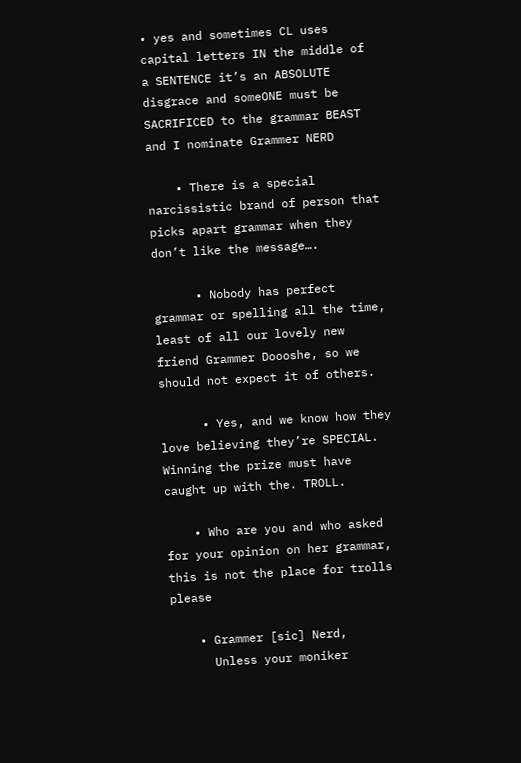• yes and sometimes CL uses capital letters IN the middle of a SENTENCE it’s an ABSOLUTE disgrace and someONE must be SACRIFICED to the grammar BEAST and I nominate Grammer NERD

    • There is a special narcissistic brand of person that picks apart grammar when they don’t like the message….

      • Nobody has perfect grammar or spelling all the time, least of all our lovely new friend Grammer Doooshe, so we should not expect it of others.

      • Yes, and we know how they love believing they’re SPECIAL. Winning the prize must have caught up with the. TROLL.

    • Who are you and who asked for your opinion on her grammar, this is not the place for trolls please

    • Grammer [sic] Nerd,
      Unless your moniker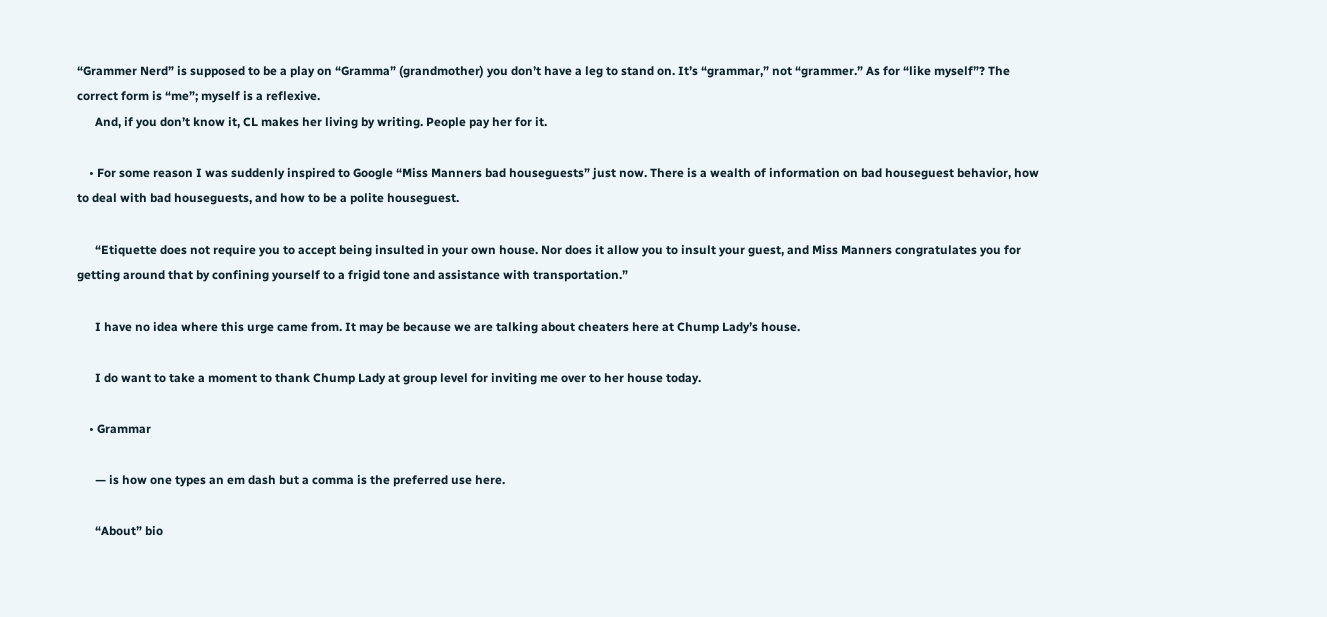“Grammer Nerd” is supposed to be a play on “Gramma” (grandmother) you don’t have a leg to stand on. It’s “grammar,” not “grammer.” As for “like myself”? The correct form is “me”; myself is a reflexive.
      And, if you don’t know it, CL makes her living by writing. People pay her for it.

    • For some reason I was suddenly inspired to Google “Miss Manners bad houseguests” just now. There is a wealth of information on bad houseguest behavior, how to deal with bad houseguests, and how to be a polite houseguest.

      “Etiquette does not require you to accept being insulted in your own house. Nor does it allow you to insult your guest, and Miss Manners congratulates you for getting around that by confining yourself to a frigid tone and assistance with transportation.”

      I have no idea where this urge came from. It may be because we are talking about cheaters here at Chump Lady’s house.

      I do want to take a moment to thank Chump Lady at group level for inviting me over to her house today.

    • Grammar

      — is how one types an em dash but a comma is the preferred use here.

      “About” bio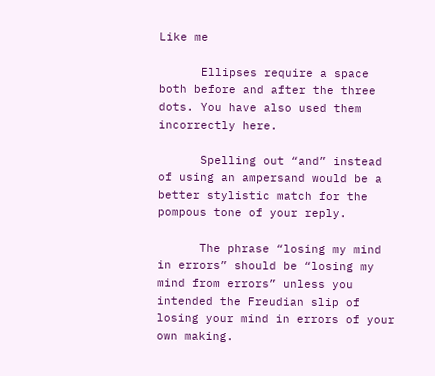Like me

      Ellipses require a space both before and after the three dots. You have also used them incorrectly here.

      Spelling out “and” instead of using an ampersand would be a better stylistic match for the pompous tone of your reply.

      The phrase “losing my mind in errors” should be “losing my mind from errors” unless you intended the Freudian slip of losing your mind in errors of your own making.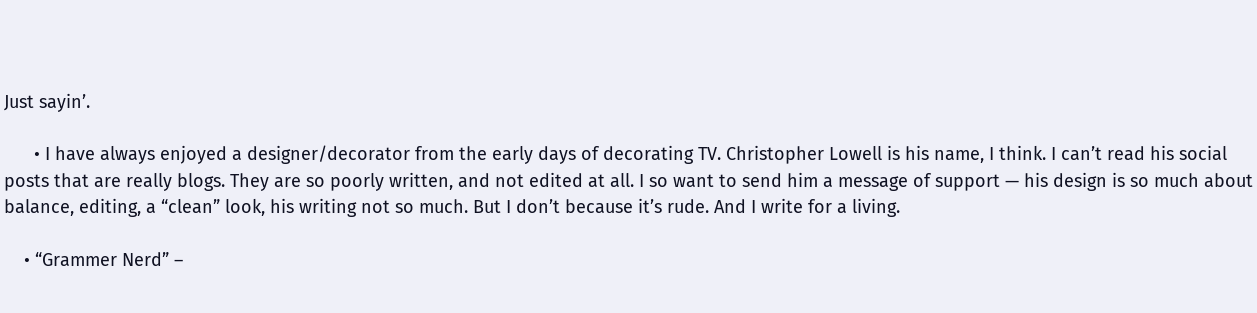Just sayin’.

      • I have always enjoyed a designer/decorator from the early days of decorating TV. Christopher Lowell is his name, I think. I can’t read his social posts that are really blogs. They are so poorly written, and not edited at all. I so want to send him a message of support — his design is so much about balance, editing, a “clean” look, his writing not so much. But I don’t because it’s rude. And I write for a living.

    • “Grammer Nerd” –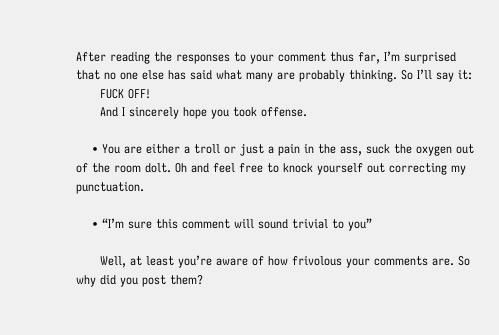After reading the responses to your comment thus far, I’m surprised that no one else has said what many are probably thinking. So I’ll say it:
      FUCK OFF!
      And I sincerely hope you took offense.

    • You are either a troll or just a pain in the ass, suck the oxygen out of the room dolt. Oh and feel free to knock yourself out correcting my punctuation.

    • “I’m sure this comment will sound trivial to you”

      Well, at least you’re aware of how frivolous your comments are. So why did you post them?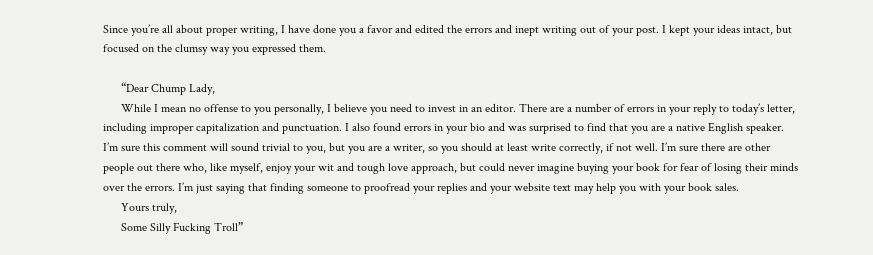Since you’re all about proper writing, I have done you a favor and edited the errors and inept writing out of your post. I kept your ideas intact, but focused on the clumsy way you expressed them.

      “Dear Chump Lady,
      While I mean no offense to you personally, I believe you need to invest in an editor. There are a number of errors in your reply to today’s letter, including improper capitalization and punctuation. I also found errors in your bio and was surprised to find that you are a native English speaker. I’m sure this comment will sound trivial to you, but you are a writer, so you should at least write correctly, if not well. I’m sure there are other people out there who, like myself, enjoy your wit and tough love approach, but could never imagine buying your book for fear of losing their minds over the errors. I’m just saying that finding someone to proofread your replies and your website text may help you with your book sales.
      Yours truly,
      Some Silly Fucking Troll”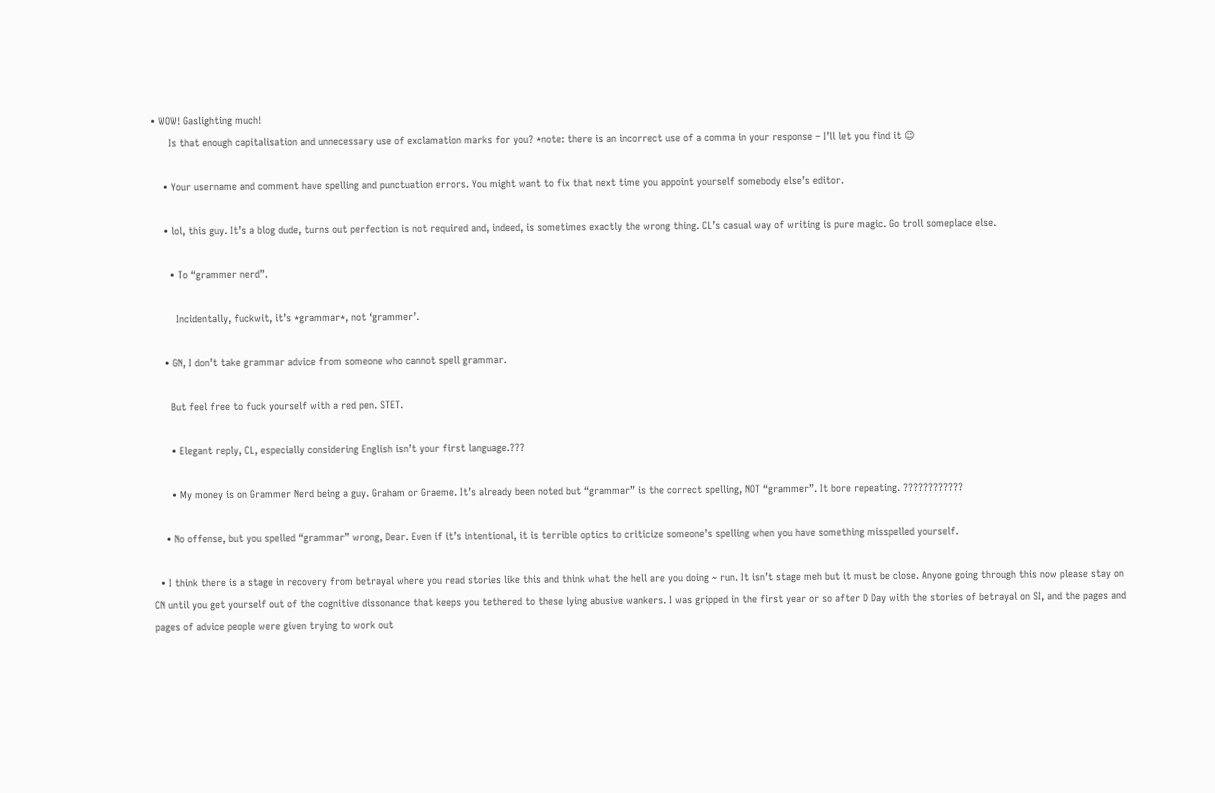• WOW! Gaslighting much!
      Is that enough capitalisation and unnecessary use of exclamation marks for you? *note: there is an incorrect use of a comma in your response – I’ll let you find it 😉

    • Your username and comment have spelling and punctuation errors. You might want to fix that next time you appoint yourself somebody else’s editor.

    • lol, this guy. It’s a blog dude, turns out perfection is not required and, indeed, is sometimes exactly the wrong thing. CL’s casual way of writing is pure magic. Go troll someplace else.

      • To “grammer nerd”.

        Incidentally, fuckwit, it’s *grammar*, not ‘grammer’.

    • GN, I don’t take grammar advice from someone who cannot spell grammar.

      But feel free to fuck yourself with a red pen. STET.

      • Elegant reply, CL, especially considering English isn’t your first language.???

      • My money is on Grammer Nerd being a guy. Graham or Graeme. It’s already been noted but “grammar” is the correct spelling, NOT “grammer”. It bore repeating. ????????????

    • No offense, but you spelled “grammar” wrong, Dear. Even if it’s intentional, it is terrible optics to criticize someone’s spelling when you have something misspelled yourself.

  • I think there is a stage in recovery from betrayal where you read stories like this and think what the hell are you doing ~ run. It isn’t stage meh but it must be close. Anyone going through this now please stay on CN until you get yourself out of the cognitive dissonance that keeps you tethered to these lying abusive wankers. I was gripped in the first year or so after D Day with the stories of betrayal on SI, and the pages and pages of advice people were given trying to work out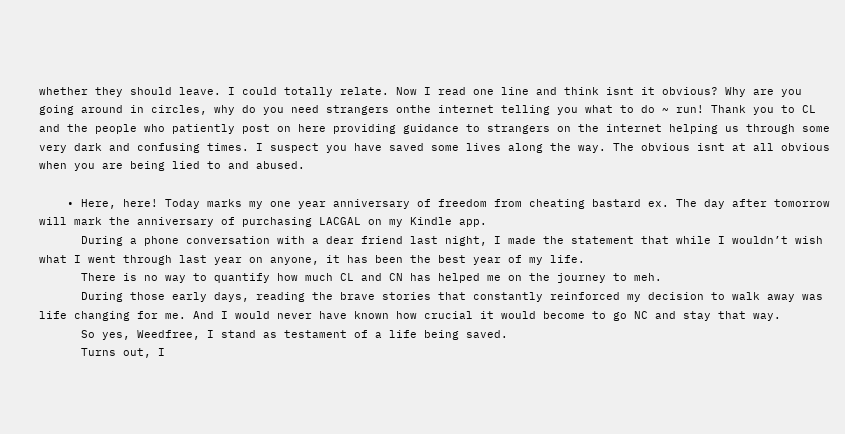whether they should leave. I could totally relate. Now I read one line and think isnt it obvious? Why are you going around in circles, why do you need strangers onthe internet telling you what to do ~ run! Thank you to CL and the people who patiently post on here providing guidance to strangers on the internet helping us through some very dark and confusing times. I suspect you have saved some lives along the way. The obvious isnt at all obvious when you are being lied to and abused.

    • Here, here! Today marks my one year anniversary of freedom from cheating bastard ex. The day after tomorrow will mark the anniversary of purchasing LACGAL on my Kindle app.
      During a phone conversation with a dear friend last night, I made the statement that while I wouldn’t wish what I went through last year on anyone, it has been the best year of my life.
      There is no way to quantify how much CL and CN has helped me on the journey to meh.
      During those early days, reading the brave stories that constantly reinforced my decision to walk away was life changing for me. And I would never have known how crucial it would become to go NC and stay that way.
      So yes, Weedfree, I stand as testament of a life being saved.
      Turns out, I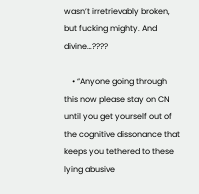wasn’t irretrievably broken, but fucking mighty. And divine…????

    • “Anyone going through this now please stay on CN until you get yourself out of the cognitive dissonance that keeps you tethered to these lying abusive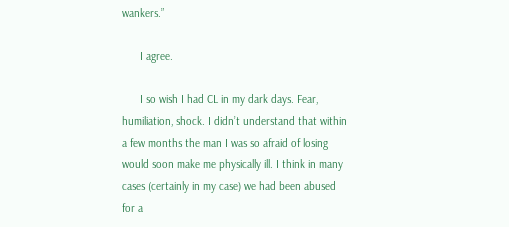wankers.”

      I agree.

      I so wish I had CL in my dark days. Fear, humiliation, shock. I didn’t understand that within a few months the man I was so afraid of losing would soon make me physically ill. I think in many cases (certainly in my case) we had been abused for a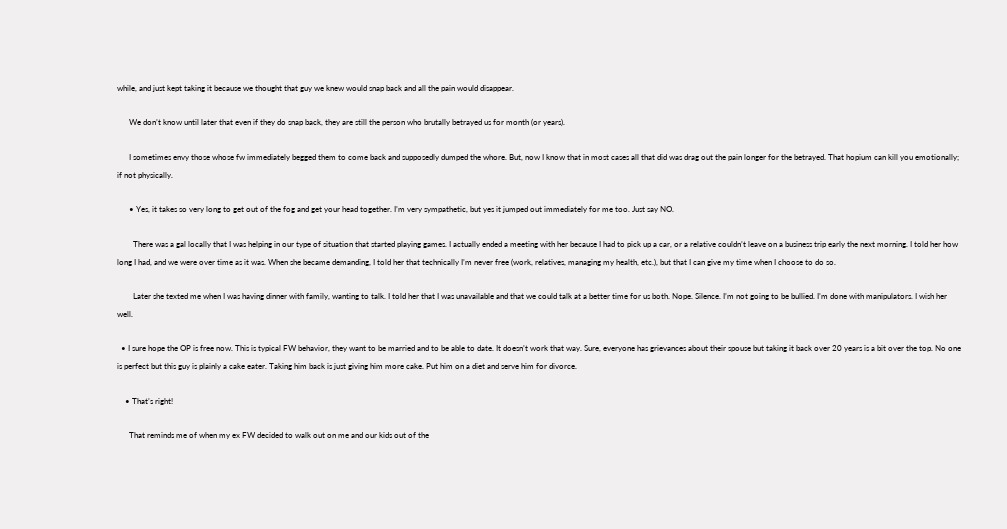while, and just kept taking it because we thought that guy we knew would snap back and all the pain would disappear.

      We don’t know until later that even if they do snap back, they are still the person who brutally betrayed us for month (or years).

      I sometimes envy those whose fw immediately begged them to come back and supposedly dumped the whore. But, now I know that in most cases all that did was drag out the pain longer for the betrayed. That hopium can kill you emotionally; if not physically.

      • Yes, it takes so very long to get out of the fog and get your head together. I’m very sympathetic, but yes it jumped out immediately for me too. Just say NO.

        There was a gal locally that I was helping in our type of situation that started playing games. I actually ended a meeting with her because I had to pick up a car, or a relative couldn’t leave on a business trip early the next morning. I told her how long I had, and we were over time as it was. When she became demanding, I told her that technically I’m never free (work, relatives, managing my health, etc.), but that I can give my time when I choose to do so.

        Later she texted me when I was having dinner with family, wanting to talk. I told her that I was unavailable and that we could talk at a better time for us both. Nope. Silence. I’m not going to be bullied. I’m done with manipulators. I wish her well.

  • I sure hope the OP is free now. This is typical FW behavior, they want to be married and to be able to date. It doesn’t work that way. Sure, everyone has grievances about their spouse but taking it back over 20 years is a bit over the top. No one is perfect but this guy is plainly a cake eater. Taking him back is just giving him more cake. Put him on a diet and serve him for divorce.

    • That’s right!

      That reminds me of when my ex FW decided to walk out on me and our kids out of the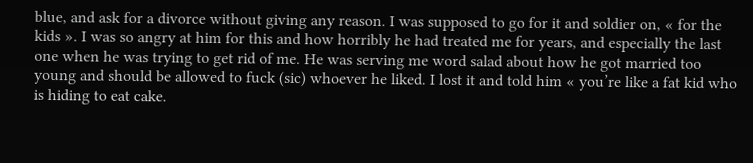blue, and ask for a divorce without giving any reason. I was supposed to go for it and soldier on, « for the kids ». I was so angry at him for this and how horribly he had treated me for years, and especially the last one when he was trying to get rid of me. He was serving me word salad about how he got married too young and should be allowed to fuck (sic) whoever he liked. I lost it and told him « you’re like a fat kid who is hiding to eat cake.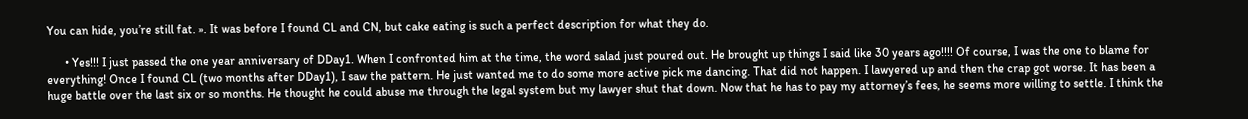You can hide, you’re still fat. ». It was before I found CL and CN, but cake eating is such a perfect description for what they do.

      • Yes!!! I just passed the one year anniversary of DDay1. When I confronted him at the time, the word salad just poured out. He brought up things I said like 30 years ago!!!! Of course, I was the one to blame for everything! Once I found CL (two months after DDay1), I saw the pattern. He just wanted me to do some more active pick me dancing. That did not happen. I lawyered up and then the crap got worse. It has been a huge battle over the last six or so months. He thought he could abuse me through the legal system but my lawyer shut that down. Now that he has to pay my attorney’s fees, he seems more willing to settle. I think the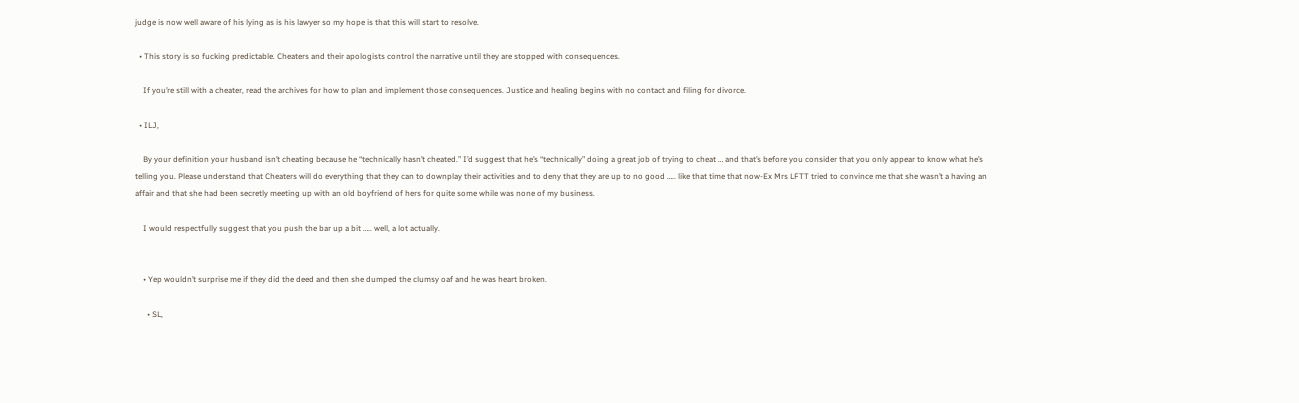judge is now well aware of his lying as is his lawyer so my hope is that this will start to resolve.

  • This story is so fucking predictable. Cheaters and their apologists control the narrative until they are stopped with consequences.

    If you’re still with a cheater, read the archives for how to plan and implement those consequences. Justice and healing begins with no contact and filing for divorce.

  • ILJ,

    By your definition your husband isn’t cheating because he “technically hasn’t cheated.” I’d suggest that he’s “technically” doing a great job of trying to cheat … and that’s before you consider that you only appear to know what he’s telling you. Please understand that Cheaters will do everything that they can to downplay their activities and to deny that they are up to no good ….. like that time that now-Ex Mrs LFTT tried to convince me that she wasn’t a having an affair and that she had been secretly meeting up with an old boyfriend of hers for quite some while was none of my business.

    I would respectfully suggest that you push the bar up a bit ….. well, a lot actually.


    • Yep wouldn’t surprise me if they did the deed and then she dumped the clumsy oaf and he was heart broken.

      • SL,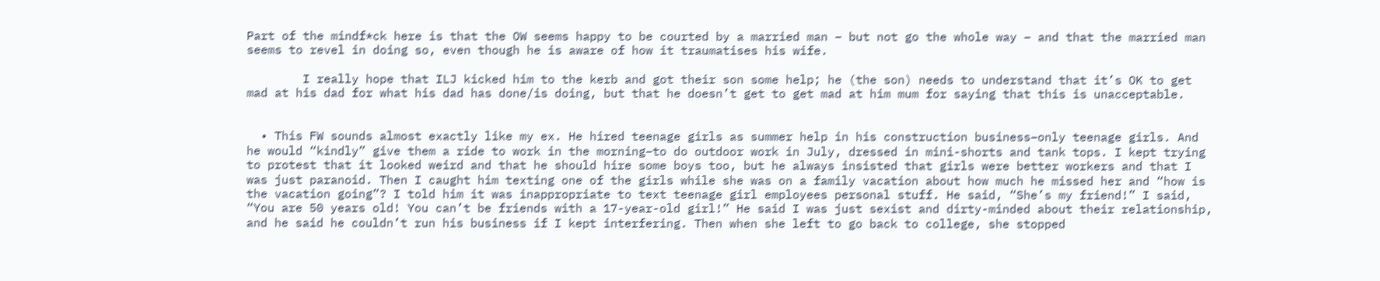Part of the mindf*ck here is that the OW seems happy to be courted by a married man – but not go the whole way – and that the married man seems to revel in doing so, even though he is aware of how it traumatises his wife.

        I really hope that ILJ kicked him to the kerb and got their son some help; he (the son) needs to understand that it’s OK to get mad at his dad for what his dad has done/is doing, but that he doesn’t get to get mad at him mum for saying that this is unacceptable.


  • This FW sounds almost exactly like my ex. He hired teenage girls as summer help in his construction business–only teenage girls. And he would “kindly” give them a ride to work in the morning–to do outdoor work in July, dressed in mini-shorts and tank tops. I kept trying to protest that it looked weird and that he should hire some boys too, but he always insisted that girls were better workers and that I was just paranoid. Then I caught him texting one of the girls while she was on a family vacation about how much he missed her and “how is the vacation going”? I told him it was inappropriate to text teenage girl employees personal stuff. He said, “She’s my friend!” I said, “You are 50 years old! You can’t be friends with a 17-year-old girl!” He said I was just sexist and dirty-minded about their relationship, and he said he couldn’t run his business if I kept interfering. Then when she left to go back to college, she stopped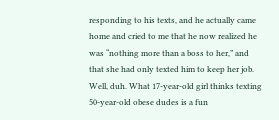responding to his texts, and he actually came home and cried to me that he now realized he was “nothing more than a boss to her,” and that she had only texted him to keep her job. Well, duh. What 17-year-old girl thinks texting 50-year-old obese dudes is a fun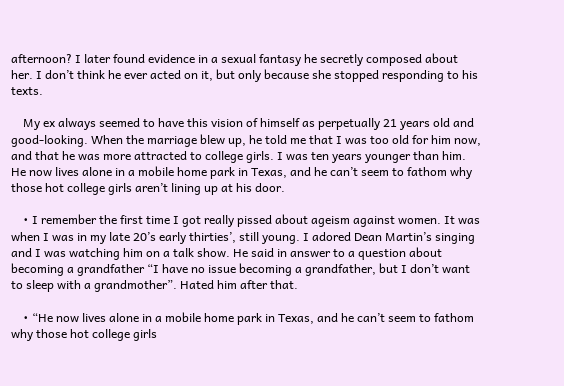afternoon? I later found evidence in a sexual fantasy he secretly composed about her. I don’t think he ever acted on it, but only because she stopped responding to his texts.

    My ex always seemed to have this vision of himself as perpetually 21 years old and good-looking. When the marriage blew up, he told me that I was too old for him now, and that he was more attracted to college girls. I was ten years younger than him. He now lives alone in a mobile home park in Texas, and he can’t seem to fathom why those hot college girls aren’t lining up at his door.

    • I remember the first time I got really pissed about ageism against women. It was when I was in my late 20’s early thirties’, still young. I adored Dean Martin’s singing and I was watching him on a talk show. He said in answer to a question about becoming a grandfather “I have no issue becoming a grandfather, but I don’t want to sleep with a grandmother”. Hated him after that.

    • “He now lives alone in a mobile home park in Texas, and he can’t seem to fathom why those hot college girls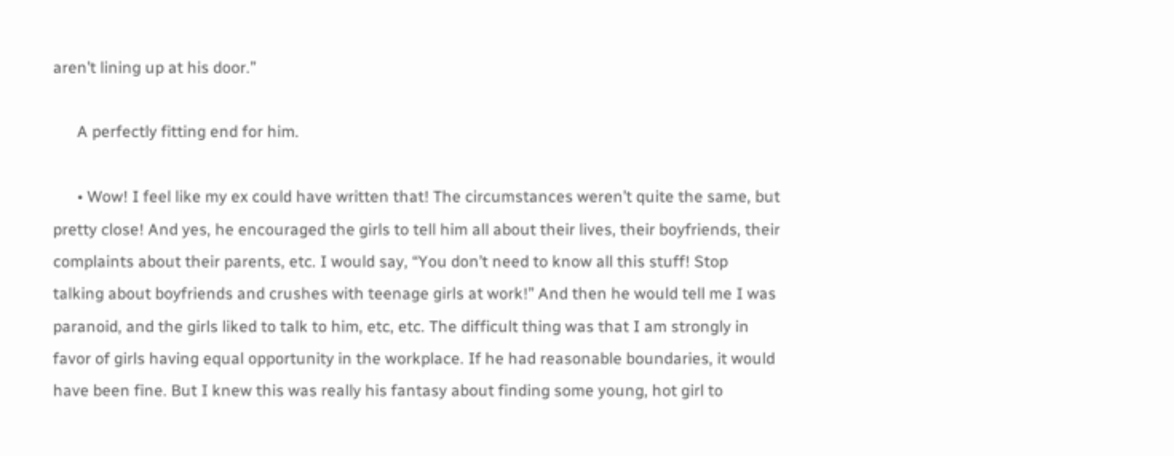aren’t lining up at his door.”

      A perfectly fitting end for him.

      • Wow! I feel like my ex could have written that! The circumstances weren’t quite the same, but pretty close! And yes, he encouraged the girls to tell him all about their lives, their boyfriends, their complaints about their parents, etc. I would say, “You don’t need to know all this stuff! Stop talking about boyfriends and crushes with teenage girls at work!” And then he would tell me I was paranoid, and the girls liked to talk to him, etc, etc. The difficult thing was that I am strongly in favor of girls having equal opportunity in the workplace. If he had reasonable boundaries, it would have been fine. But I knew this was really his fantasy about finding some young, hot girl to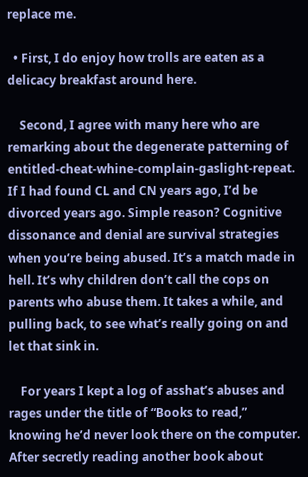replace me.

  • First, I do enjoy how trolls are eaten as a delicacy breakfast around here.

    Second, I agree with many here who are remarking about the degenerate patterning of entitled-cheat-whine-complain-gaslight-repeat. If I had found CL and CN years ago, I’d be divorced years ago. Simple reason? Cognitive dissonance and denial are survival strategies when you’re being abused. It’s a match made in hell. It’s why children don’t call the cops on parents who abuse them. It takes a while, and pulling back, to see what’s really going on and let that sink in.

    For years I kept a log of asshat’s abuses and rages under the title of “Books to read,” knowing he’d never look there on the computer. After secretly reading another book about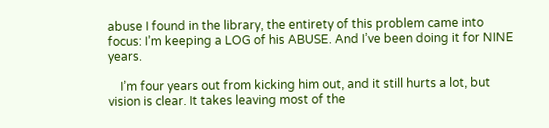abuse I found in the library, the entirety of this problem came into focus: I’m keeping a LOG of his ABUSE. And I’ve been doing it for NINE years.

    I’m four years out from kicking him out, and it still hurts a lot, but vision is clear. It takes leaving most of the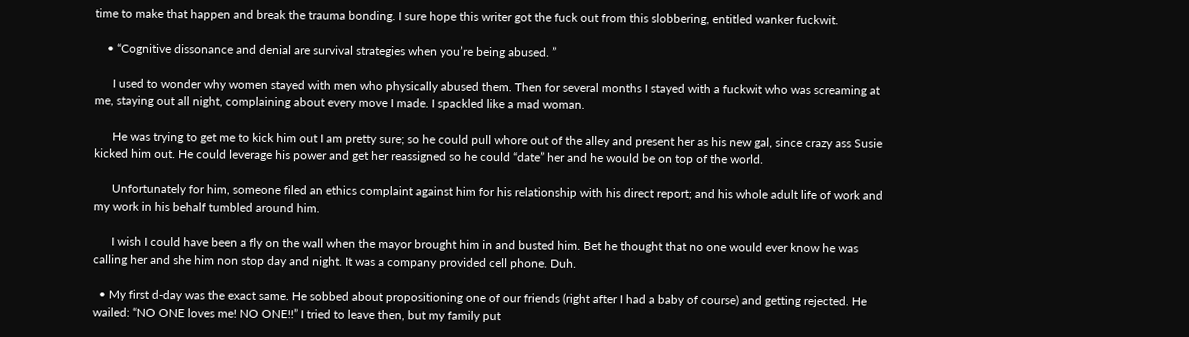time to make that happen and break the trauma bonding. I sure hope this writer got the fuck out from this slobbering, entitled wanker fuckwit.

    • “Cognitive dissonance and denial are survival strategies when you’re being abused. ”

      I used to wonder why women stayed with men who physically abused them. Then for several months I stayed with a fuckwit who was screaming at me, staying out all night, complaining about every move I made. I spackled like a mad woman.

      He was trying to get me to kick him out I am pretty sure; so he could pull whore out of the alley and present her as his new gal, since crazy ass Susie kicked him out. He could leverage his power and get her reassigned so he could “date” her and he would be on top of the world.

      Unfortunately for him, someone filed an ethics complaint against him for his relationship with his direct report; and his whole adult life of work and my work in his behalf tumbled around him.

      I wish I could have been a fly on the wall when the mayor brought him in and busted him. Bet he thought that no one would ever know he was calling her and she him non stop day and night. It was a company provided cell phone. Duh.

  • My first d-day was the exact same. He sobbed about propositioning one of our friends (right after I had a baby of course) and getting rejected. He wailed: “NO ONE loves me! NO ONE!!” I tried to leave then, but my family put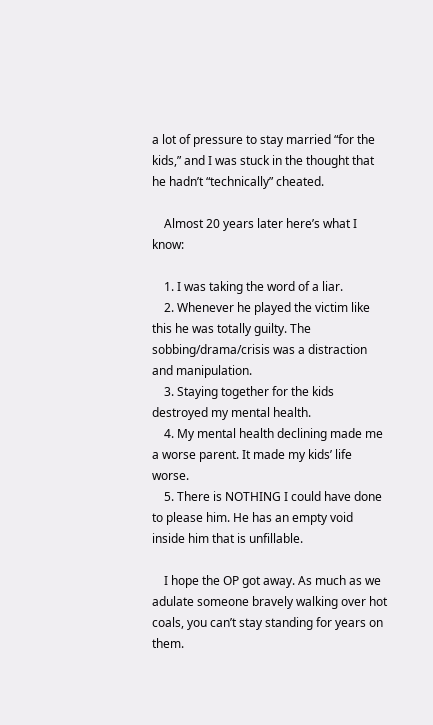a lot of pressure to stay married “for the kids,” and I was stuck in the thought that he hadn’t “technically” cheated.

    Almost 20 years later here’s what I know:

    1. I was taking the word of a liar.
    2. Whenever he played the victim like this he was totally guilty. The sobbing/drama/crisis was a distraction and manipulation.
    3. Staying together for the kids destroyed my mental health.
    4. My mental health declining made me a worse parent. It made my kids’ life worse.
    5. There is NOTHING I could have done to please him. He has an empty void inside him that is unfillable.

    I hope the OP got away. As much as we adulate someone bravely walking over hot coals, you can’t stay standing for years on them.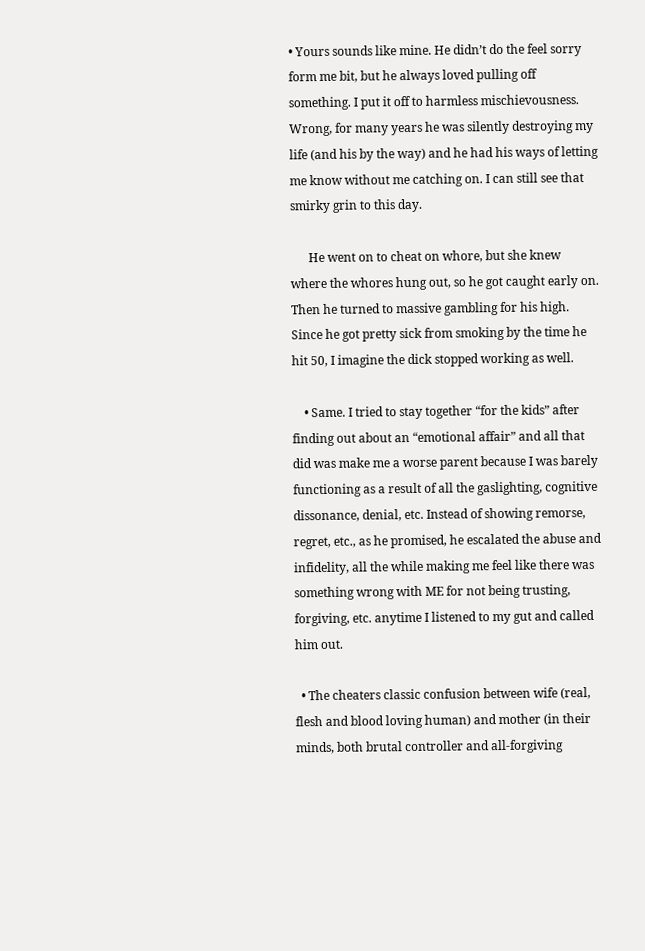• Yours sounds like mine. He didn’t do the feel sorry form me bit, but he always loved pulling off something. I put it off to harmless mischievousness. Wrong, for many years he was silently destroying my life (and his by the way) and he had his ways of letting me know without me catching on. I can still see that smirky grin to this day.

      He went on to cheat on whore, but she knew where the whores hung out, so he got caught early on. Then he turned to massive gambling for his high. Since he got pretty sick from smoking by the time he hit 50, I imagine the dick stopped working as well.

    • Same. I tried to stay together “for the kids” after finding out about an “emotional affair” and all that did was make me a worse parent because I was barely functioning as a result of all the gaslighting, cognitive dissonance, denial, etc. Instead of showing remorse, regret, etc., as he promised, he escalated the abuse and infidelity, all the while making me feel like there was something wrong with ME for not being trusting, forgiving, etc. anytime I listened to my gut and called him out.

  • The cheaters classic confusion between wife (real, flesh and blood loving human) and mother (in their minds, both brutal controller and all-forgiving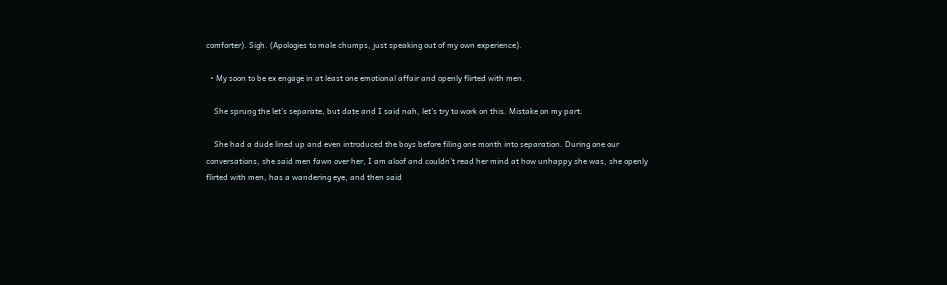comforter). Sigh. (Apologies to male chumps, just speaking out of my own experience).

  • My soon to be ex engage in at least one emotional affair and openly flirted with men.

    She sprung the let’s separate, but date and I said nah, let’s try to work on this. Mistake on my part.

    She had a dude lined up and even introduced the boys before filing one month into separation. During one our conversations, she said men fawn over her, I am aloof and couldn’t read her mind at how unhappy she was, she openly flirted with men, has a wandering eye, and then said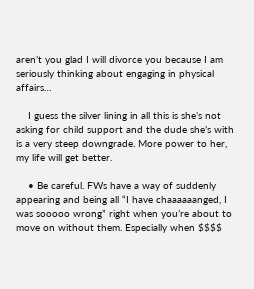aren’t you glad I will divorce you because I am seriously thinking about engaging in physical affairs…

    I guess the silver lining in all this is she’s not asking for child support and the dude she’s with is a very steep downgrade. More power to her, my life will get better.

    • Be careful. FWs have a way of suddenly appearing and being all “I have chaaaaaanged, I was sooooo wrong” right when you’re about to move on without them. Especially when $$$$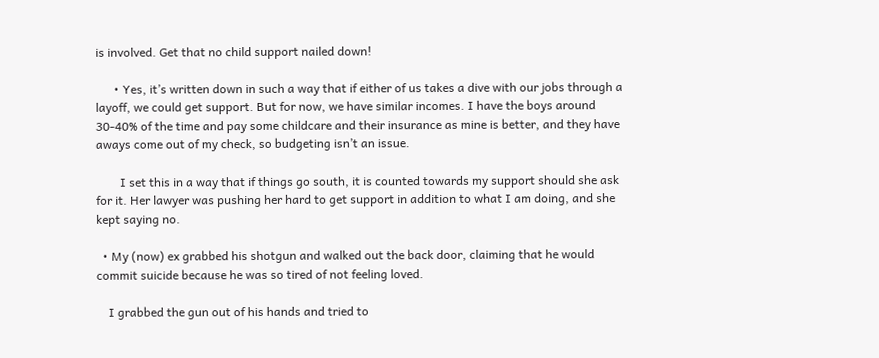is involved. Get that no child support nailed down!

      • Yes, it’s written down in such a way that if either of us takes a dive with our jobs through a layoff, we could get support. But for now, we have similar incomes. I have the boys around 30-40% of the time and pay some childcare and their insurance as mine is better, and they have aways come out of my check, so budgeting isn’t an issue.

        I set this in a way that if things go south, it is counted towards my support should she ask for it. Her lawyer was pushing her hard to get support in addition to what I am doing, and she kept saying no.

  • My (now) ex grabbed his shotgun and walked out the back door, claiming that he would commit suicide because he was so tired of not feeling loved.

    I grabbed the gun out of his hands and tried to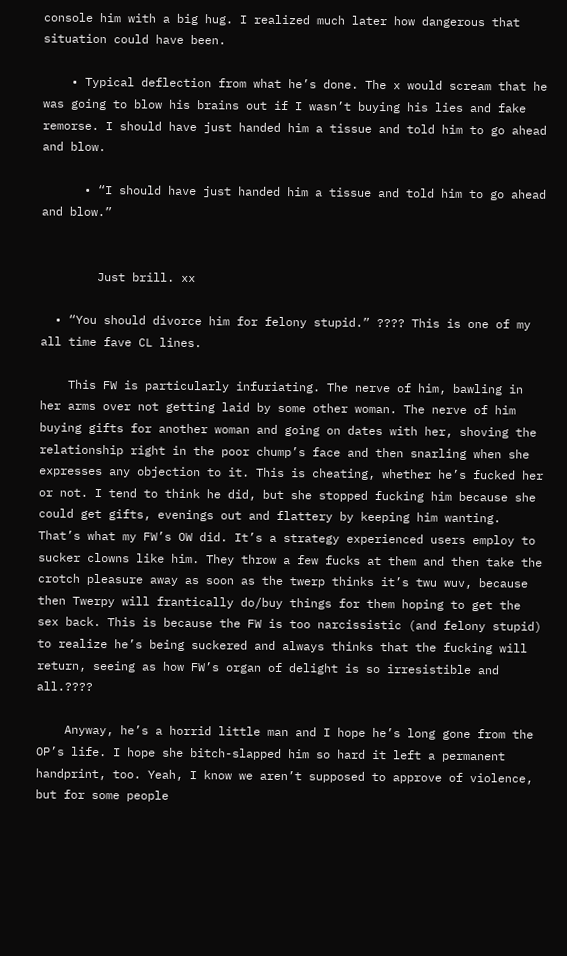console him with a big hug. I realized much later how dangerous that situation could have been.

    • Typical deflection from what he’s done. The x would scream that he was going to blow his brains out if I wasn’t buying his lies and fake remorse. I should have just handed him a tissue and told him to go ahead and blow.

      • “I should have just handed him a tissue and told him to go ahead and blow.”


        Just brill. xx

  • “You should divorce him for felony stupid.” ???? This is one of my all time fave CL lines.

    This FW is particularly infuriating. The nerve of him, bawling in her arms over not getting laid by some other woman. The nerve of him buying gifts for another woman and going on dates with her, shoving the relationship right in the poor chump’s face and then snarling when she expresses any objection to it. This is cheating, whether he’s fucked her or not. I tend to think he did, but she stopped fucking him because she could get gifts, evenings out and flattery by keeping him wanting. That’s what my FW’s OW did. It’s a strategy experienced users employ to sucker clowns like him. They throw a few fucks at them and then take the crotch pleasure away as soon as the twerp thinks it’s twu wuv, because then Twerpy will frantically do/buy things for them hoping to get the sex back. This is because the FW is too narcissistic (and felony stupid) to realize he’s being suckered and always thinks that the fucking will return, seeing as how FW’s organ of delight is so irresistible and all.????

    Anyway, he’s a horrid little man and I hope he’s long gone from the OP’s life. I hope she bitch-slapped him so hard it left a permanent handprint, too. Yeah, I know we aren’t supposed to approve of violence, but for some people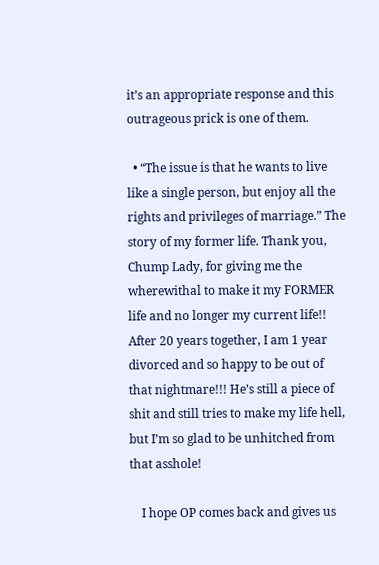it’s an appropriate response and this outrageous prick is one of them.

  • “The issue is that he wants to live like a single person, but enjoy all the rights and privileges of marriage.” The story of my former life. Thank you, Chump Lady, for giving me the wherewithal to make it my FORMER life and no longer my current life!! After 20 years together, I am 1 year divorced and so happy to be out of that nightmare!!! He’s still a piece of shit and still tries to make my life hell, but I’m so glad to be unhitched from that asshole!

    I hope OP comes back and gives us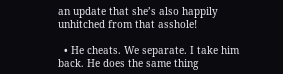an update that she’s also happily unhitched from that asshole!

  • He cheats. We separate. I take him back. He does the same thing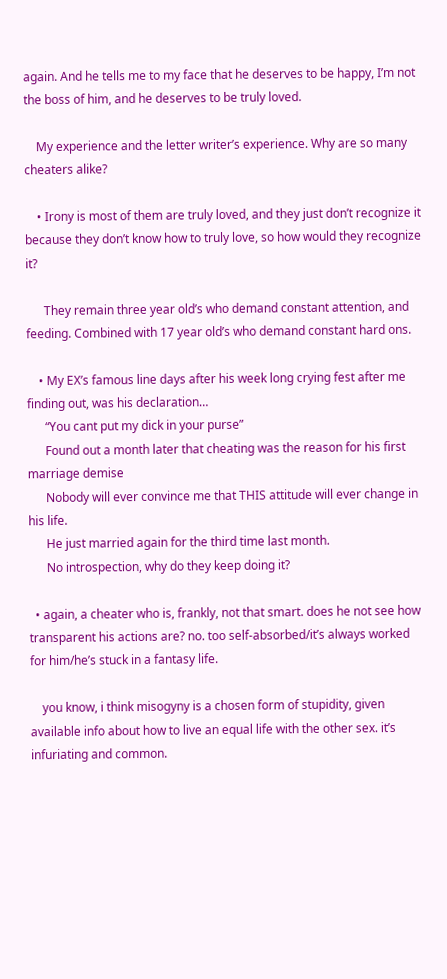again. And he tells me to my face that he deserves to be happy, I’m not the boss of him, and he deserves to be truly loved.

    My experience and the letter writer’s experience. Why are so many cheaters alike?

    • Irony is most of them are truly loved, and they just don’t recognize it because they don’t know how to truly love, so how would they recognize it?

      They remain three year old’s who demand constant attention, and feeding. Combined with 17 year old’s who demand constant hard ons.

    • My EX’s famous line days after his week long crying fest after me finding out, was his declaration…
      “You cant put my dick in your purse”
      Found out a month later that cheating was the reason for his first marriage demise
      Nobody will ever convince me that THIS attitude will ever change in his life.
      He just married again for the third time last month.
      No introspection, why do they keep doing it?

  • again, a cheater who is, frankly, not that smart. does he not see how transparent his actions are? no. too self-absorbed/it’s always worked for him/he’s stuck in a fantasy life.

    you know, i think misogyny is a chosen form of stupidity, given available info about how to live an equal life with the other sex. it’s infuriating and common.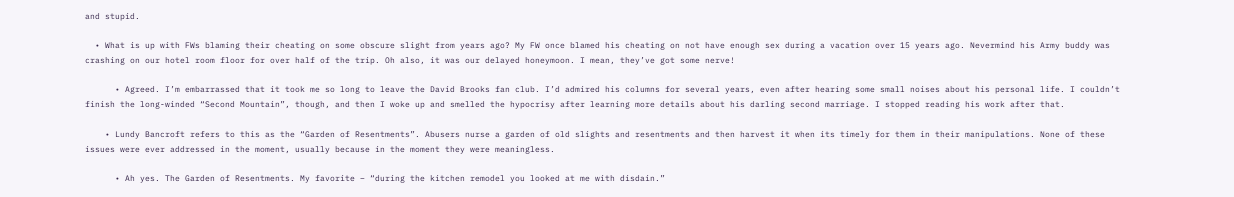and stupid.

  • What is up with FWs blaming their cheating on some obscure slight from years ago? My FW once blamed his cheating on not have enough sex during a vacation over 15 years ago. Nevermind his Army buddy was crashing on our hotel room floor for over half of the trip. Oh also, it was our delayed honeymoon. I mean, they’ve got some nerve!

      • Agreed. I’m embarrassed that it took me so long to leave the David Brooks fan club. I’d admired his columns for several years, even after hearing some small noises about his personal life. I couldn’t finish the long-winded “Second Mountain”, though, and then I woke up and smelled the hypocrisy after learning more details about his darling second marriage. I stopped reading his work after that.

    • Lundy Bancroft refers to this as the “Garden of Resentments”. Abusers nurse a garden of old slights and resentments and then harvest it when its timely for them in their manipulations. None of these issues were ever addressed in the moment, usually because in the moment they were meaningless.

      • Ah yes. The Garden of Resentments. My favorite – “during the kitchen remodel you looked at me with disdain.”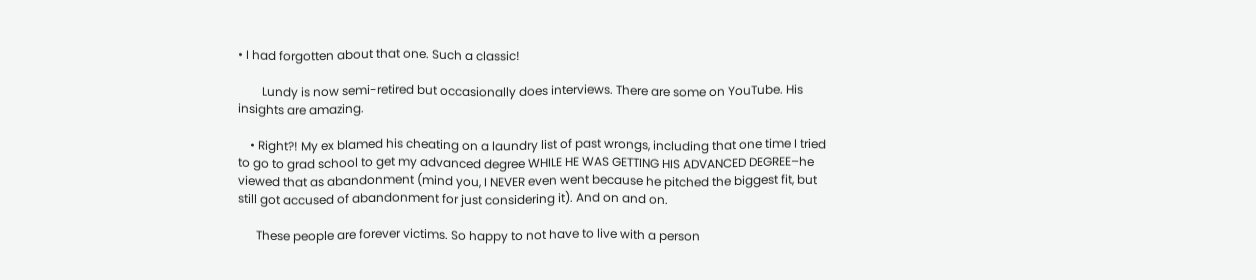• I had forgotten about that one. Such a classic!

        Lundy is now semi-retired but occasionally does interviews. There are some on YouTube. His insights are amazing.

    • Right?! My ex blamed his cheating on a laundry list of past wrongs, including that one time I tried to go to grad school to get my advanced degree WHILE HE WAS GETTING HIS ADVANCED DEGREE–he viewed that as abandonment (mind you, I NEVER even went because he pitched the biggest fit, but still got accused of abandonment for just considering it). And on and on.

      These people are forever victims. So happy to not have to live with a person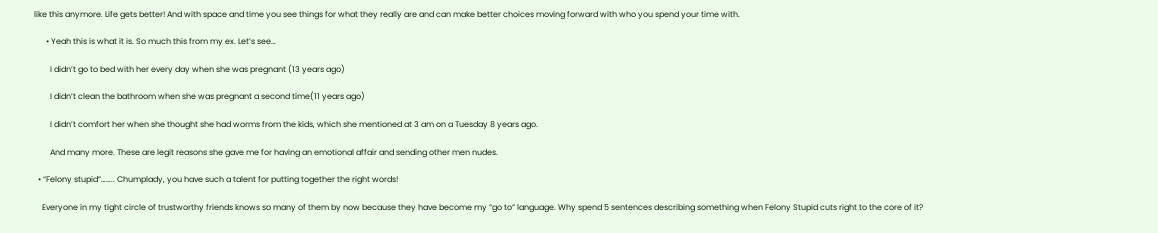like this anymore. Life gets better! And with space and time you see things for what they really are and can make better choices moving forward with who you spend your time with.

      • Yeah this is what it is. So much this from my ex. Let’s see…

        I didn’t go to bed with her every day when she was pregnant (13 years ago)

        I didn’t clean the bathroom when she was pregnant a second time(11 years ago)

        I didn’t comfort her when she thought she had worms from the kids, which she mentioned at 3 am on a Tuesday 8 years ago.

        And many more. These are legit reasons she gave me for having an emotional affair and sending other men nudes.

  • “Felony stupid”…….. Chumplady, you have such a talent for putting together the right words!

    Everyone in my tight circle of trustworthy friends knows so many of them by now because they have become my “go to” language. Why spend 5 sentences describing something when Felony Stupid cuts right to the core of it?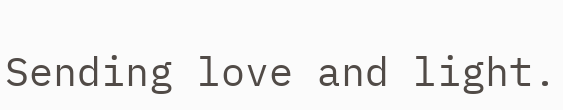Sending love and light.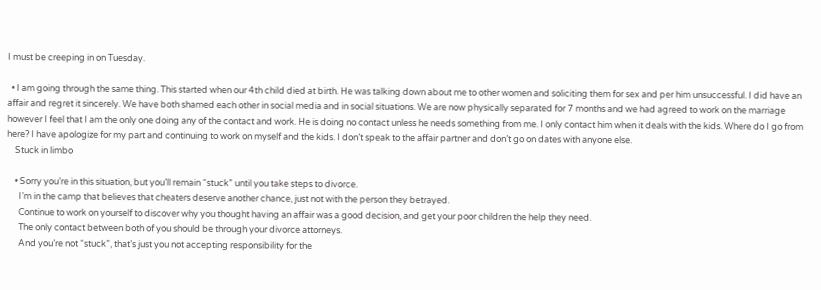I must be creeping in on Tuesday.

  • I am going through the same thing. This started when our 4th child died at birth. He was talking down about me to other women and soliciting them for sex and per him unsuccessful. I did have an affair and regret it sincerely. We have both shamed each other in social media and in social situations. We are now physically separated for 7 months and we had agreed to work on the marriage however I feel that I am the only one doing any of the contact and work. He is doing no contact unless he needs something from me. I only contact him when it deals with the kids. Where do I go from here? I have apologize for my part and continuing to work on myself and the kids. I don’t speak to the affair partner and don’t go on dates with anyone else.
    Stuck in limbo

    • Sorry you’re in this situation, but you’ll remain “stuck” until you take steps to divorce.
      I’m in the camp that believes that cheaters deserve another chance, just not with the person they betrayed.
      Continue to work on yourself to discover why you thought having an affair was a good decision, and get your poor children the help they need.
      The only contact between both of you should be through your divorce attorneys.
      And you’re not “stuck”, that’s just you not accepting responsibility for the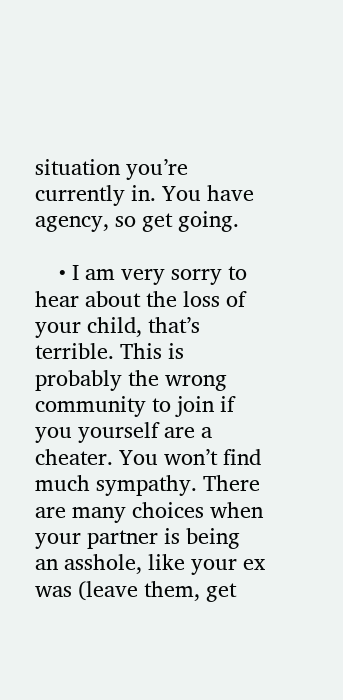situation you’re currently in. You have agency, so get going.

    • I am very sorry to hear about the loss of your child, that’s terrible. This is probably the wrong community to join if you yourself are a cheater. You won’t find much sympathy. There are many choices when your partner is being an asshole, like your ex was (leave them, get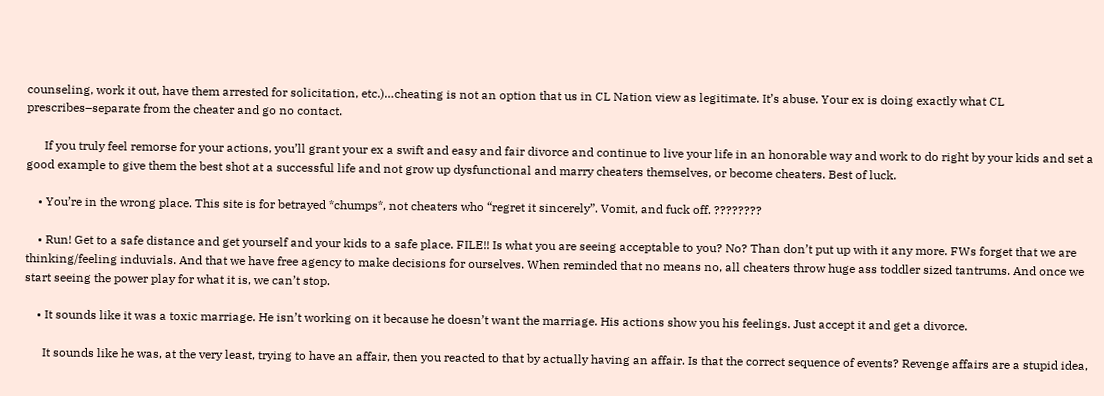counseling, work it out, have them arrested for solicitation, etc.)…cheating is not an option that us in CL Nation view as legitimate. It’s abuse. Your ex is doing exactly what CL prescribes–separate from the cheater and go no contact.

      If you truly feel remorse for your actions, you’ll grant your ex a swift and easy and fair divorce and continue to live your life in an honorable way and work to do right by your kids and set a good example to give them the best shot at a successful life and not grow up dysfunctional and marry cheaters themselves, or become cheaters. Best of luck.

    • You’re in the wrong place. This site is for betrayed *chumps*, not cheaters who “regret it sincerely”. Vomit, and fuck off. ????????

    • Run! Get to a safe distance and get yourself and your kids to a safe place. FILE!! Is what you are seeing acceptable to you? No? Than don’t put up with it any more. FWs forget that we are thinking/feeling induvials. And that we have free agency to make decisions for ourselves. When reminded that no means no, all cheaters throw huge ass toddler sized tantrums. And once we start seeing the power play for what it is, we can’t stop.

    • It sounds like it was a toxic marriage. He isn’t working on it because he doesn’t want the marriage. His actions show you his feelings. Just accept it and get a divorce.

      It sounds like he was, at the very least, trying to have an affair, then you reacted to that by actually having an affair. Is that the correct sequence of events? Revenge affairs are a stupid idea,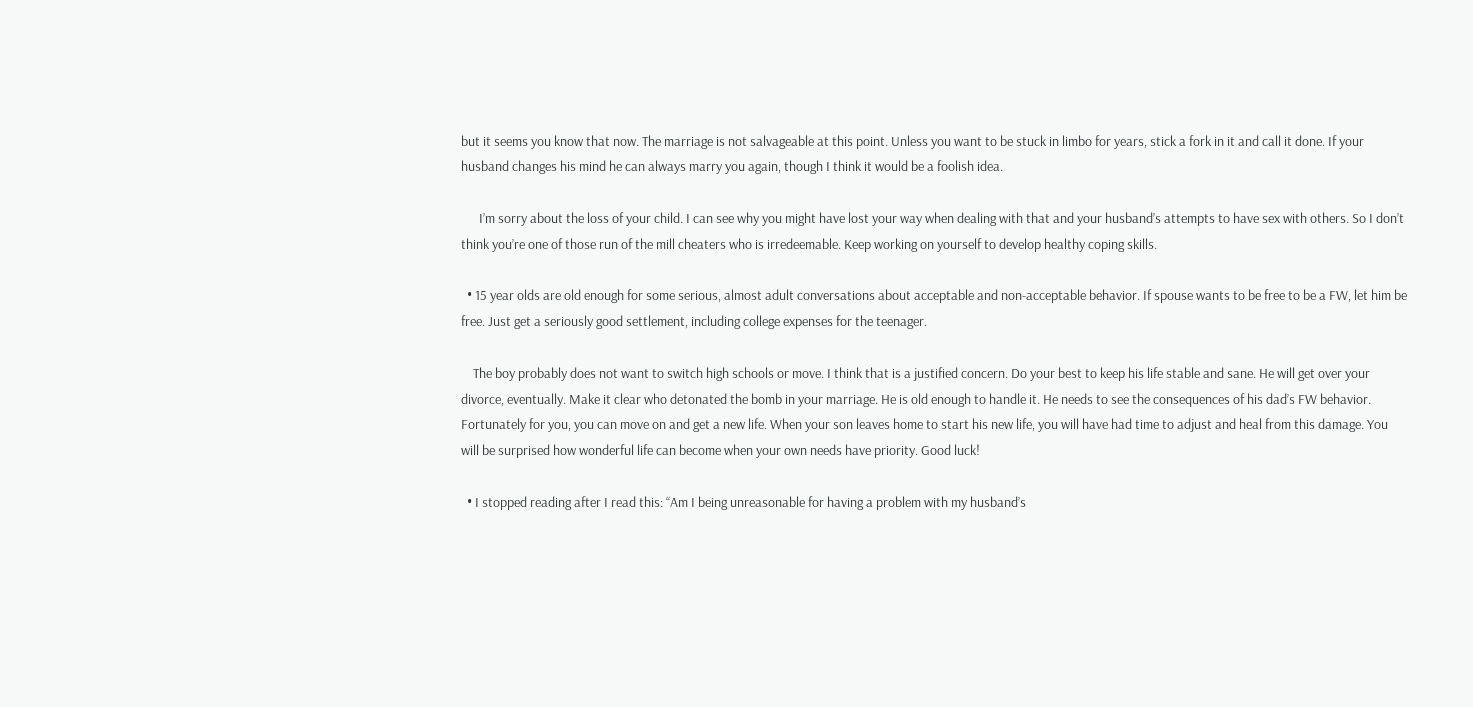but it seems you know that now. The marriage is not salvageable at this point. Unless you want to be stuck in limbo for years, stick a fork in it and call it done. If your husband changes his mind he can always marry you again, though I think it would be a foolish idea.

      I’m sorry about the loss of your child. I can see why you might have lost your way when dealing with that and your husband’s attempts to have sex with others. So I don’t think you’re one of those run of the mill cheaters who is irredeemable. Keep working on yourself to develop healthy coping skills.

  • 15 year olds are old enough for some serious, almost adult conversations about acceptable and non-acceptable behavior. If spouse wants to be free to be a FW, let him be free. Just get a seriously good settlement, including college expenses for the teenager.

    The boy probably does not want to switch high schools or move. I think that is a justified concern. Do your best to keep his life stable and sane. He will get over your divorce, eventually. Make it clear who detonated the bomb in your marriage. He is old enough to handle it. He needs to see the consequences of his dad’s FW behavior. Fortunately for you, you can move on and get a new life. When your son leaves home to start his new life, you will have had time to adjust and heal from this damage. You will be surprised how wonderful life can become when your own needs have priority. Good luck!

  • I stopped reading after I read this: “Am I being unreasonable for having a problem with my husband’s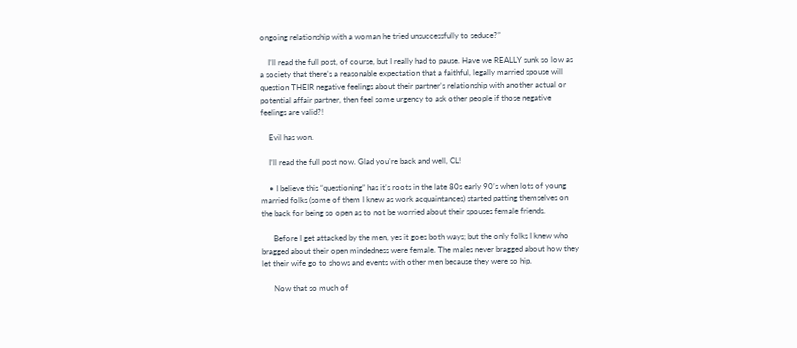ongoing relationship with a woman he tried unsuccessfully to seduce?”

    I’ll read the full post, of course, but I really had to pause. Have we REALLY sunk so low as a society that there’s a reasonable expectation that a faithful, legally married spouse will question THEIR negative feelings about their partner’s relationship with another actual or potential affair partner, then feel some urgency to ask other people if those negative feelings are valid?!

    Evil has won.

    I’ll read the full post now. Glad you’re back and well, CL!

    • I believe this “questioning” has it’s roots in the late 80s early 90’s when lots of young married folks (some of them I knew as work acquaintances) started patting themselves on the back for being so open as to not be worried about their spouses female friends.

      Before I get attacked by the men, yes it goes both ways; but the only folks I knew who bragged about their open mindedness were female. The males never bragged about how they let their wife go to shows and events with other men because they were so hip.

      Now that so much of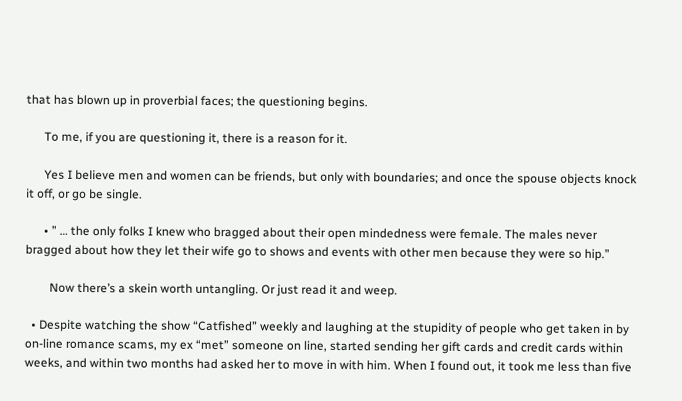that has blown up in proverbial faces; the questioning begins.

      To me, if you are questioning it, there is a reason for it.

      Yes I believe men and women can be friends, but only with boundaries; and once the spouse objects knock it off, or go be single.

      • ” … the only folks I knew who bragged about their open mindedness were female. The males never bragged about how they let their wife go to shows and events with other men because they were so hip.”

        Now there’s a skein worth untangling. Or just read it and weep.

  • Despite watching the show “Catfished” weekly and laughing at the stupidity of people who get taken in by on-line romance scams, my ex “met” someone on line, started sending her gift cards and credit cards within weeks, and within two months had asked her to move in with him. When I found out, it took me less than five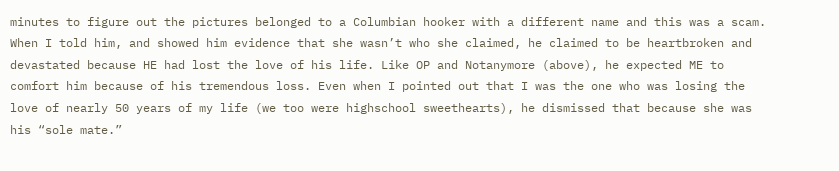minutes to figure out the pictures belonged to a Columbian hooker with a different name and this was a scam. When I told him, and showed him evidence that she wasn’t who she claimed, he claimed to be heartbroken and devastated because HE had lost the love of his life. Like OP and Notanymore (above), he expected ME to comfort him because of his tremendous loss. Even when I pointed out that I was the one who was losing the love of nearly 50 years of my life (we too were highschool sweethearts), he dismissed that because she was his “sole mate.”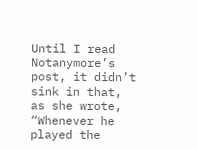Until I read Notanymore’s post, it didn’t sink in that, as she wrote, “Whenever he played the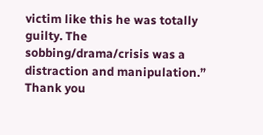victim like this he was totally guilty. The sobbing/drama/crisis was a distraction and manipulation.” Thank you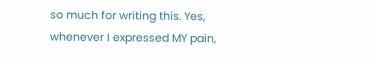so much for writing this. Yes, whenever I expressed MY pain,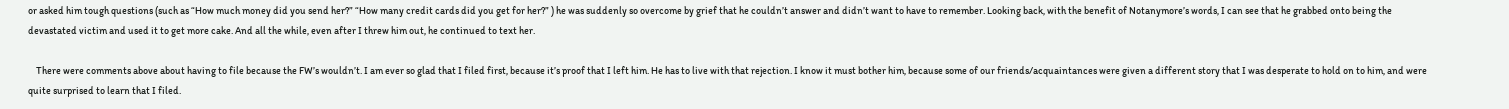or asked him tough questions (such as “How much money did you send her?” “How many credit cards did you get for her?” ) he was suddenly so overcome by grief that he couldn’t answer and didn’t want to have to remember. Looking back, with the benefit of Notanymore’s words, I can see that he grabbed onto being the devastated victim and used it to get more cake. And all the while, even after I threw him out, he continued to text her.

    There were comments above about having to file because the FW’s wouldn’t. I am ever so glad that I filed first, because it’s proof that I left him. He has to live with that rejection. I know it must bother him, because some of our friends/acquaintances were given a different story that I was desperate to hold on to him, and were quite surprised to learn that I filed.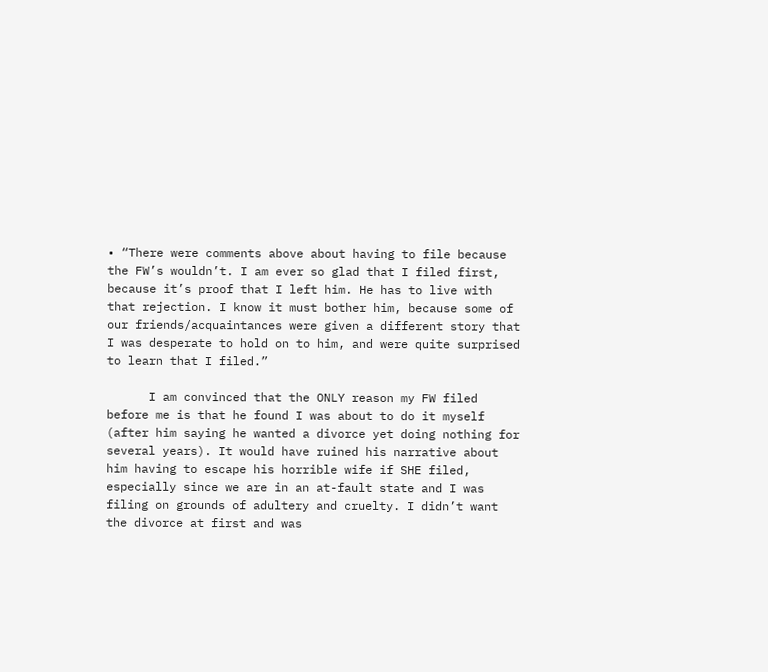• “There were comments above about having to file because the FW’s wouldn’t. I am ever so glad that I filed first, because it’s proof that I left him. He has to live with that rejection. I know it must bother him, because some of our friends/acquaintances were given a different story that I was desperate to hold on to him, and were quite surprised to learn that I filed.”

      I am convinced that the ONLY reason my FW filed before me is that he found I was about to do it myself (after him saying he wanted a divorce yet doing nothing for several years). It would have ruined his narrative about him having to escape his horrible wife if SHE filed, especially since we are in an at-fault state and I was filing on grounds of adultery and cruelty. I didn’t want the divorce at first and was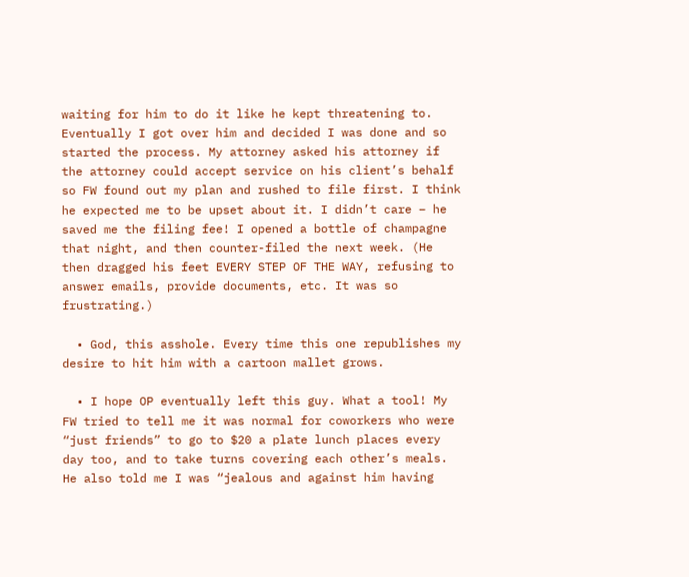waiting for him to do it like he kept threatening to. Eventually I got over him and decided I was done and so started the process. My attorney asked his attorney if the attorney could accept service on his client’s behalf so FW found out my plan and rushed to file first. I think he expected me to be upset about it. I didn’t care – he saved me the filing fee! I opened a bottle of champagne that night, and then counter-filed the next week. (He then dragged his feet EVERY STEP OF THE WAY, refusing to answer emails, provide documents, etc. It was so frustrating.)

  • God, this asshole. Every time this one republishes my desire to hit him with a cartoon mallet grows.

  • I hope OP eventually left this guy. What a tool! My FW tried to tell me it was normal for coworkers who were “just friends” to go to $20 a plate lunch places every day too, and to take turns covering each other’s meals. He also told me I was “jealous and against him having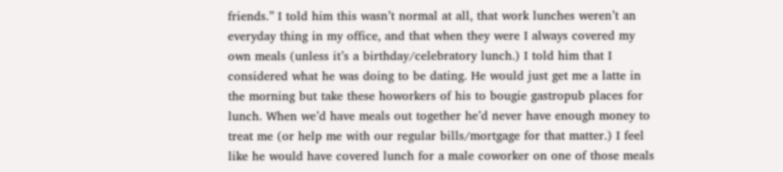friends.” I told him this wasn’t normal at all, that work lunches weren’t an everyday thing in my office, and that when they were I always covered my own meals (unless it’s a birthday/celebratory lunch.) I told him that I considered what he was doing to be dating. He would just get me a latte in the morning but take these howorkers of his to bougie gastropub places for lunch. When we’d have meals out together he’d never have enough money to treat me (or help me with our regular bills/mortgage for that matter.) I feel like he would have covered lunch for a male coworker on one of those meals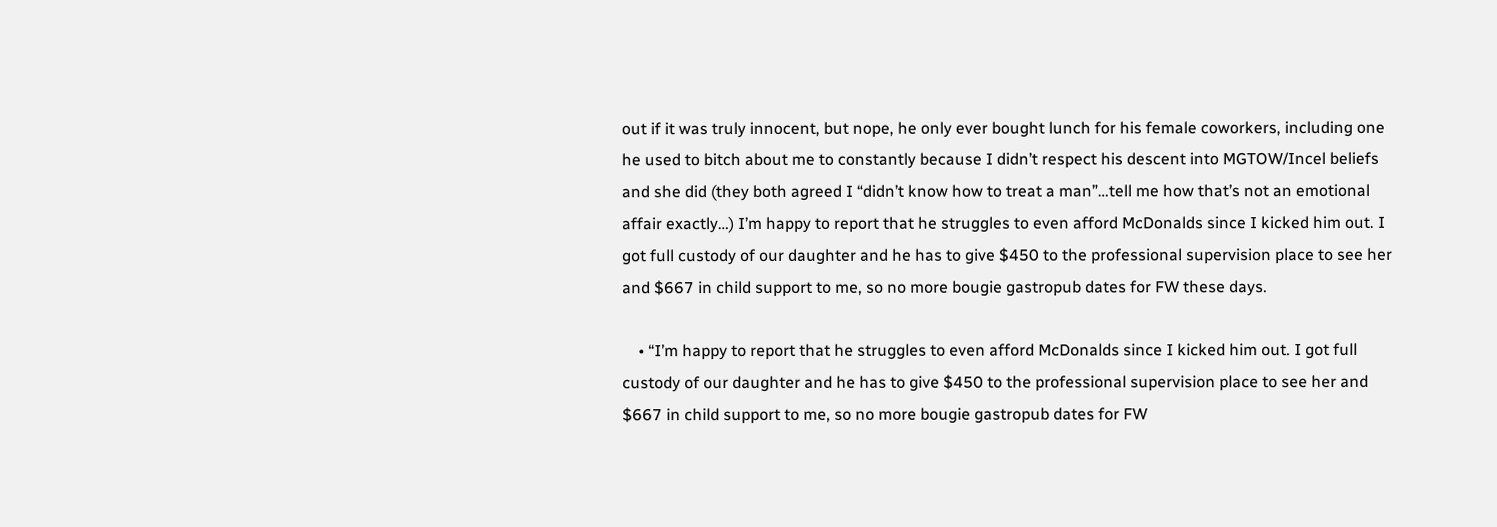out if it was truly innocent, but nope, he only ever bought lunch for his female coworkers, including one he used to bitch about me to constantly because I didn’t respect his descent into MGTOW/Incel beliefs and she did (they both agreed I “didn’t know how to treat a man”…tell me how that’s not an emotional affair exactly…) I’m happy to report that he struggles to even afford McDonalds since I kicked him out. I got full custody of our daughter and he has to give $450 to the professional supervision place to see her and $667 in child support to me, so no more bougie gastropub dates for FW these days.

    • “I’m happy to report that he struggles to even afford McDonalds since I kicked him out. I got full custody of our daughter and he has to give $450 to the professional supervision place to see her and $667 in child support to me, so no more bougie gastropub dates for FW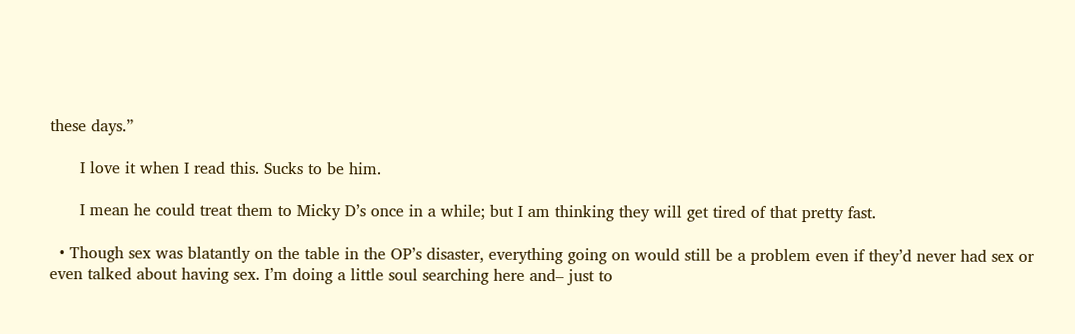these days.”

      I love it when I read this. Sucks to be him.

      I mean he could treat them to Micky D’s once in a while; but I am thinking they will get tired of that pretty fast.

  • Though sex was blatantly on the table in the OP’s disaster, everything going on would still be a problem even if they’d never had sex or even talked about having sex. I’m doing a little soul searching here and– just to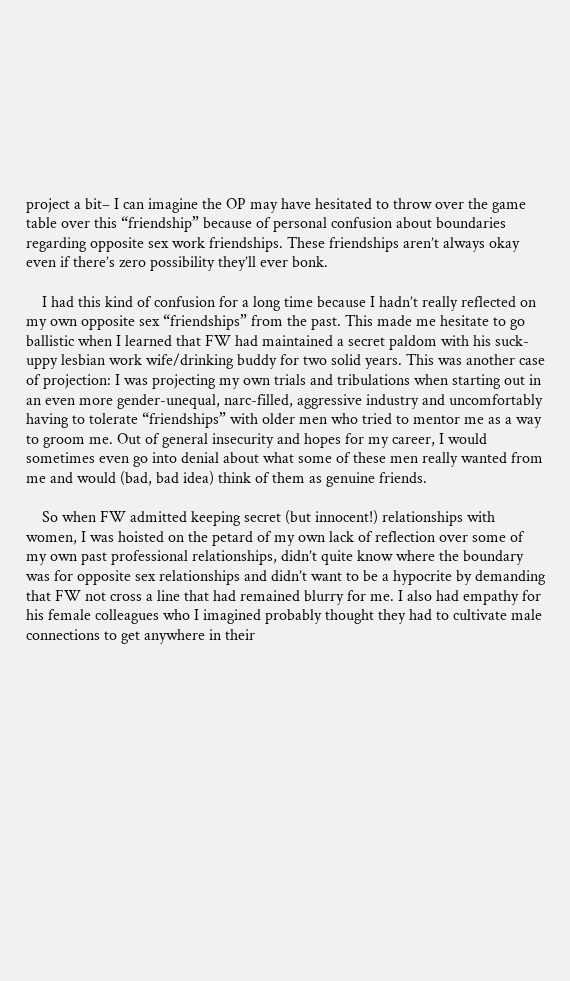project a bit– I can imagine the OP may have hesitated to throw over the game table over this “friendship” because of personal confusion about boundaries regarding opposite sex work friendships. These friendships aren’t always okay even if there’s zero possibility they’ll ever bonk.

    I had this kind of confusion for a long time because I hadn’t really reflected on my own opposite sex “friendships” from the past. This made me hesitate to go ballistic when I learned that FW had maintained a secret paldom with his suck-uppy lesbian work wife/drinking buddy for two solid years. This was another case of projection: I was projecting my own trials and tribulations when starting out in an even more gender-unequal, narc-filled, aggressive industry and uncomfortably having to tolerate “friendships” with older men who tried to mentor me as a way to groom me. Out of general insecurity and hopes for my career, I would sometimes even go into denial about what some of these men really wanted from me and would (bad, bad idea) think of them as genuine friends.

    So when FW admitted keeping secret (but innocent!) relationships with women, I was hoisted on the petard of my own lack of reflection over some of my own past professional relationships, didn’t quite know where the boundary was for opposite sex relationships and didn’t want to be a hypocrite by demanding that FW not cross a line that had remained blurry for me. I also had empathy for his female colleagues who I imagined probably thought they had to cultivate male connections to get anywhere in their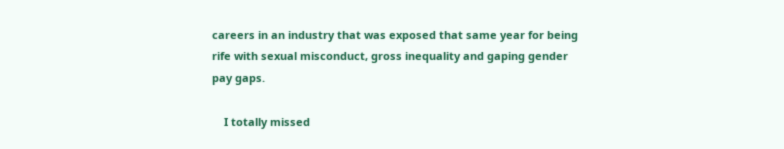careers in an industry that was exposed that same year for being rife with sexual misconduct, gross inequality and gaping gender pay gaps.

    I totally missed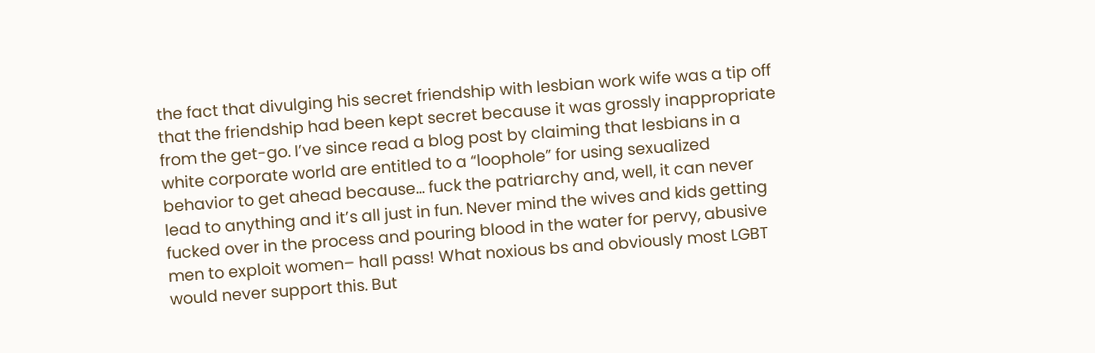the fact that divulging his secret friendship with lesbian work wife was a tip off that the friendship had been kept secret because it was grossly inappropriate from the get-go. I’ve since read a blog post by claiming that lesbians in a white corporate world are entitled to a “loophole” for using sexualized behavior to get ahead because… fuck the patriarchy and, well, it can never lead to anything and it’s all just in fun. Never mind the wives and kids getting fucked over in the process and pouring blood in the water for pervy, abusive men to exploit women– hall pass! What noxious bs and obviously most LGBT would never support this. But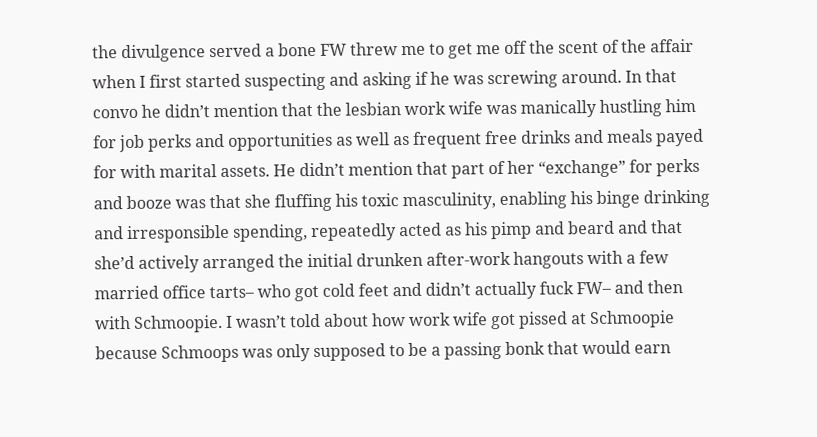the divulgence served a bone FW threw me to get me off the scent of the affair when I first started suspecting and asking if he was screwing around. In that convo he didn’t mention that the lesbian work wife was manically hustling him for job perks and opportunities as well as frequent free drinks and meals payed for with marital assets. He didn’t mention that part of her “exchange” for perks and booze was that she fluffing his toxic masculinity, enabling his binge drinking and irresponsible spending, repeatedly acted as his pimp and beard and that she’d actively arranged the initial drunken after-work hangouts with a few married office tarts– who got cold feet and didn’t actually fuck FW– and then with Schmoopie. I wasn’t told about how work wife got pissed at Schmoopie because Schmoops was only supposed to be a passing bonk that would earn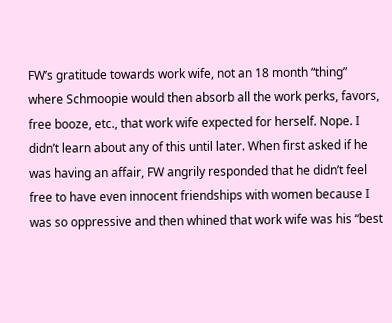FW’s gratitude towards work wife, not an 18 month “thing” where Schmoopie would then absorb all the work perks, favors, free booze, etc., that work wife expected for herself. Nope. I didn’t learn about any of this until later. When first asked if he was having an affair, FW angrily responded that he didn’t feel free to have even innocent friendships with women because I was so oppressive and then whined that work wife was his “best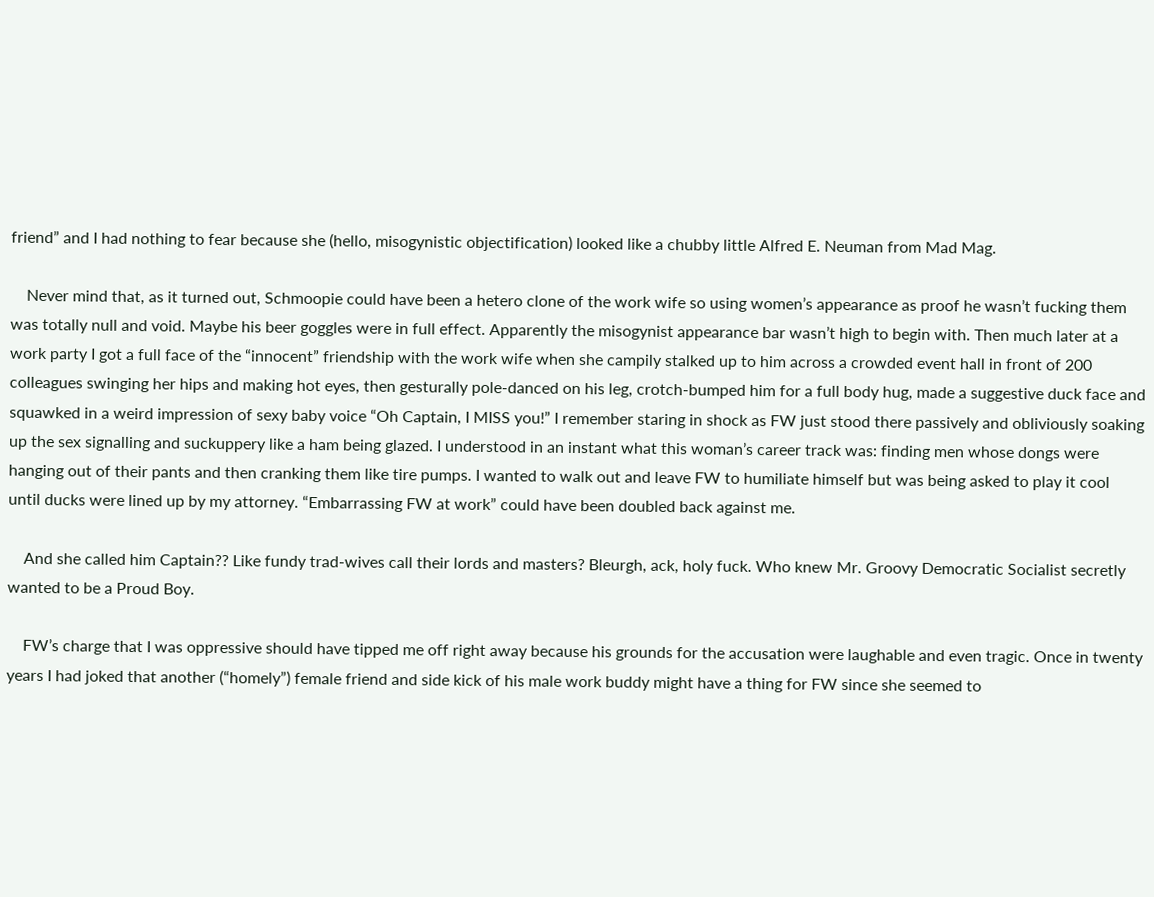friend” and I had nothing to fear because she (hello, misogynistic objectification) looked like a chubby little Alfred E. Neuman from Mad Mag.

    Never mind that, as it turned out, Schmoopie could have been a hetero clone of the work wife so using women’s appearance as proof he wasn’t fucking them was totally null and void. Maybe his beer goggles were in full effect. Apparently the misogynist appearance bar wasn’t high to begin with. Then much later at a work party I got a full face of the “innocent” friendship with the work wife when she campily stalked up to him across a crowded event hall in front of 200 colleagues swinging her hips and making hot eyes, then gesturally pole-danced on his leg, crotch-bumped him for a full body hug, made a suggestive duck face and squawked in a weird impression of sexy baby voice “Oh Captain, I MISS you!” I remember staring in shock as FW just stood there passively and obliviously soaking up the sex signalling and suckuppery like a ham being glazed. I understood in an instant what this woman’s career track was: finding men whose dongs were hanging out of their pants and then cranking them like tire pumps. I wanted to walk out and leave FW to humiliate himself but was being asked to play it cool until ducks were lined up by my attorney. “Embarrassing FW at work” could have been doubled back against me.

    And she called him Captain?? Like fundy trad-wives call their lords and masters? Bleurgh, ack, holy fuck. Who knew Mr. Groovy Democratic Socialist secretly wanted to be a Proud Boy.

    FW’s charge that I was oppressive should have tipped me off right away because his grounds for the accusation were laughable and even tragic. Once in twenty years I had joked that another (“homely”) female friend and side kick of his male work buddy might have a thing for FW since she seemed to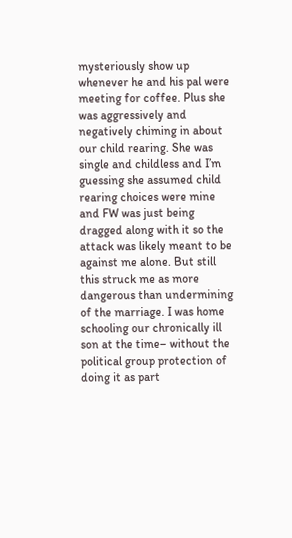mysteriously show up whenever he and his pal were meeting for coffee. Plus she was aggressively and negatively chiming in about our child rearing. She was single and childless and I’m guessing she assumed child rearing choices were mine and FW was just being dragged along with it so the attack was likely meant to be against me alone. But still this struck me as more dangerous than undermining of the marriage. I was home schooling our chronically ill son at the time– without the political group protection of doing it as part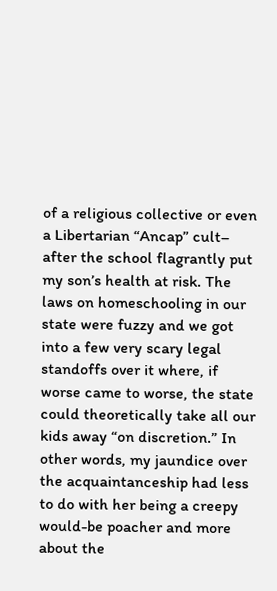of a religious collective or even a Libertarian “Ancap” cult– after the school flagrantly put my son’s health at risk. The laws on homeschooling in our state were fuzzy and we got into a few very scary legal standoffs over it where, if worse came to worse, the state could theoretically take all our kids away “on discretion.” In other words, my jaundice over the acquaintanceship had less to do with her being a creepy would-be poacher and more about the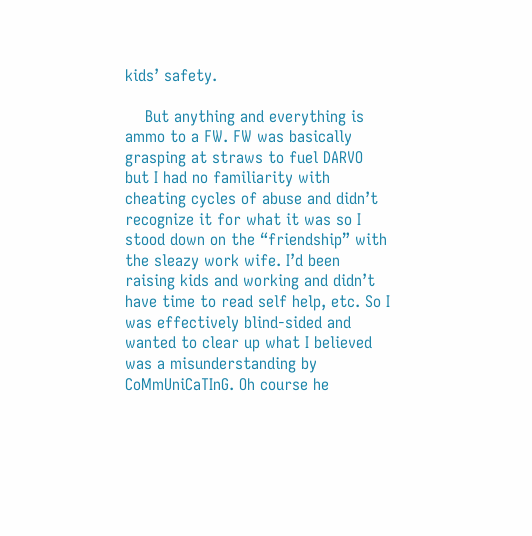kids’ safety.

    But anything and everything is ammo to a FW. FW was basically grasping at straws to fuel DARVO but I had no familiarity with cheating cycles of abuse and didn’t recognize it for what it was so I stood down on the “friendship” with the sleazy work wife. I’d been raising kids and working and didn’t have time to read self help, etc. So I was effectively blind-sided and wanted to clear up what I believed was a misunderstanding by CoMmUniCaTInG. Oh course he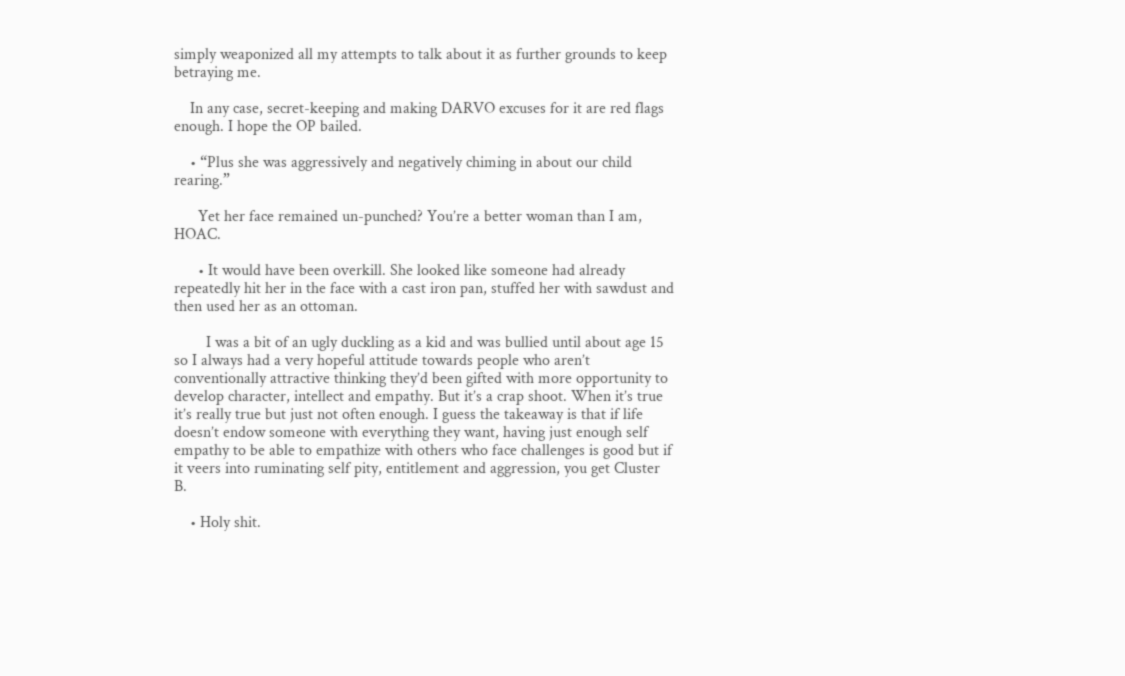simply weaponized all my attempts to talk about it as further grounds to keep betraying me.

    In any case, secret-keeping and making DARVO excuses for it are red flags enough. I hope the OP bailed.

    • “Plus she was aggressively and negatively chiming in about our child rearing.”

      Yet her face remained un-punched? You’re a better woman than I am, HOAC.

      • It would have been overkill. She looked like someone had already repeatedly hit her in the face with a cast iron pan, stuffed her with sawdust and then used her as an ottoman.

        I was a bit of an ugly duckling as a kid and was bullied until about age 15 so I always had a very hopeful attitude towards people who aren’t conventionally attractive thinking they’d been gifted with more opportunity to develop character, intellect and empathy. But it’s a crap shoot. When it’s true it’s really true but just not often enough. I guess the takeaway is that if life doesn’t endow someone with everything they want, having just enough self empathy to be able to empathize with others who face challenges is good but if it veers into ruminating self pity, entitlement and aggression, you get Cluster B.

    • Holy shit.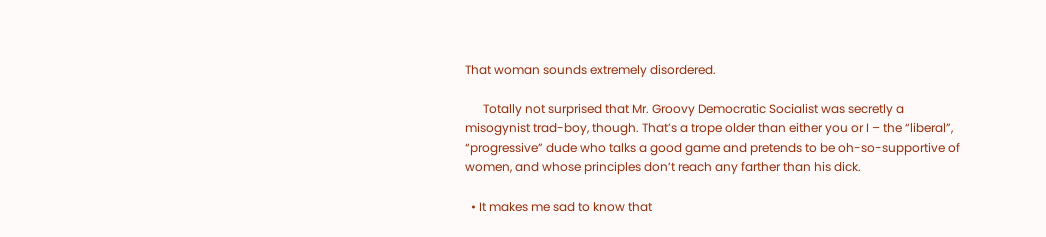That woman sounds extremely disordered.

      Totally not surprised that Mr. Groovy Democratic Socialist was secretly a misogynist trad-boy, though. That’s a trope older than either you or I – the “liberal”, “progressive” dude who talks a good game and pretends to be oh-so-supportive of women, and whose principles don’t reach any farther than his dick.

  • It makes me sad to know that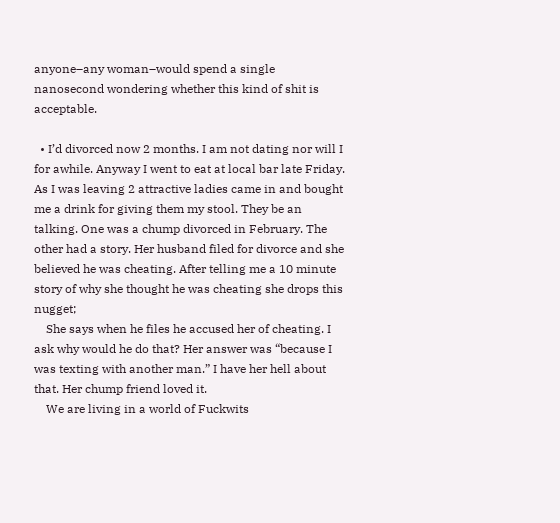anyone–any woman–would spend a single nanosecond wondering whether this kind of shit is acceptable.

  • I’d divorced now 2 months. I am not dating nor will I for awhile. Anyway I went to eat at local bar late Friday. As I was leaving 2 attractive ladies came in and bought me a drink for giving them my stool. They be an talking. One was a chump divorced in February. The other had a story. Her husband filed for divorce and she believed he was cheating. After telling me a 10 minute story of why she thought he was cheating she drops this nugget;
    She says when he files he accused her of cheating. I ask why would he do that? Her answer was “because I was texting with another man.” I have her hell about that. Her chump friend loved it.
    We are living in a world of Fuckwits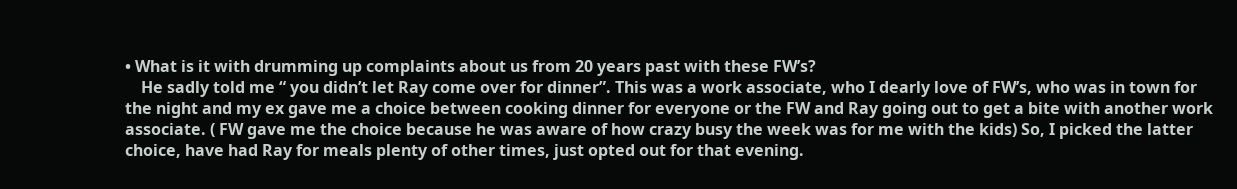• What is it with drumming up complaints about us from 20 years past with these FW’s?
    He sadly told me “ you didn’t let Ray come over for dinner”. This was a work associate, who I dearly love of FW’s, who was in town for the night and my ex gave me a choice between cooking dinner for everyone or the FW and Ray going out to get a bite with another work associate. ( FW gave me the choice because he was aware of how crazy busy the week was for me with the kids) So, I picked the latter choice, have had Ray for meals plenty of other times, just opted out for that evening.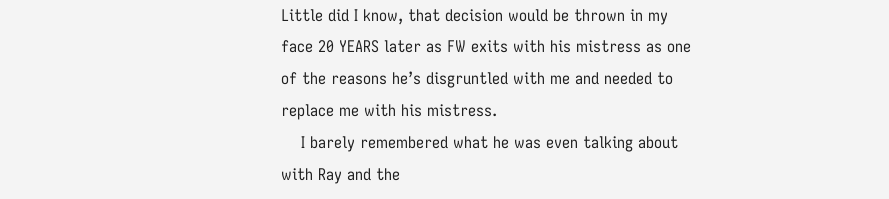Little did I know, that decision would be thrown in my face 20 YEARS later as FW exits with his mistress as one of the reasons he’s disgruntled with me and needed to replace me with his mistress.
    I barely remembered what he was even talking about with Ray and the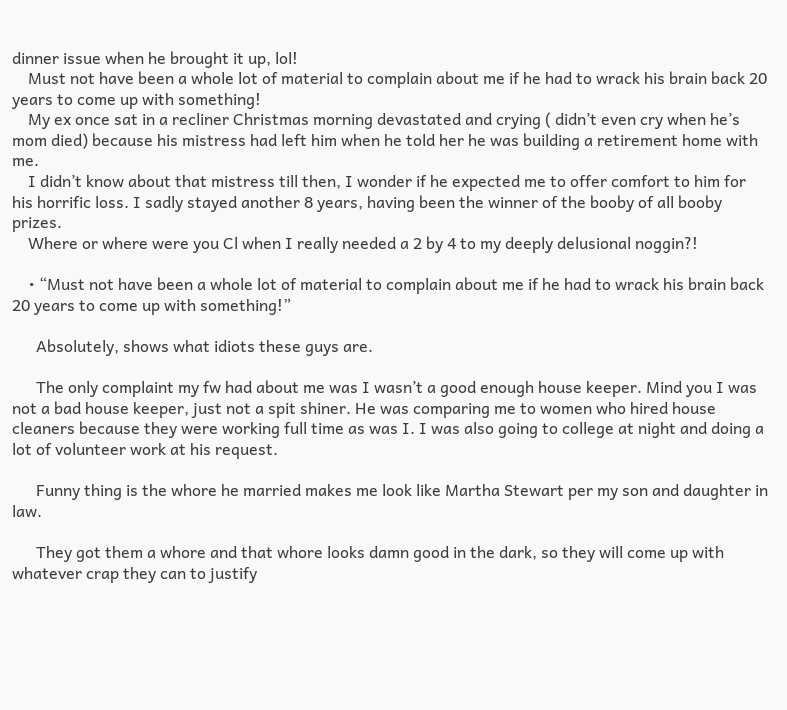dinner issue when he brought it up, lol!
    Must not have been a whole lot of material to complain about me if he had to wrack his brain back 20 years to come up with something!
    My ex once sat in a recliner Christmas morning devastated and crying ( didn’t even cry when he’s mom died) because his mistress had left him when he told her he was building a retirement home with me.
    I didn’t know about that mistress till then, I wonder if he expected me to offer comfort to him for his horrific loss. I sadly stayed another 8 years, having been the winner of the booby of all booby prizes.
    Where or where were you Cl when I really needed a 2 by 4 to my deeply delusional noggin?!

    • “Must not have been a whole lot of material to complain about me if he had to wrack his brain back 20 years to come up with something!”

      Absolutely, shows what idiots these guys are.

      The only complaint my fw had about me was I wasn’t a good enough house keeper. Mind you I was not a bad house keeper, just not a spit shiner. He was comparing me to women who hired house cleaners because they were working full time as was I. I was also going to college at night and doing a lot of volunteer work at his request.

      Funny thing is the whore he married makes me look like Martha Stewart per my son and daughter in law.

      They got them a whore and that whore looks damn good in the dark, so they will come up with whatever crap they can to justify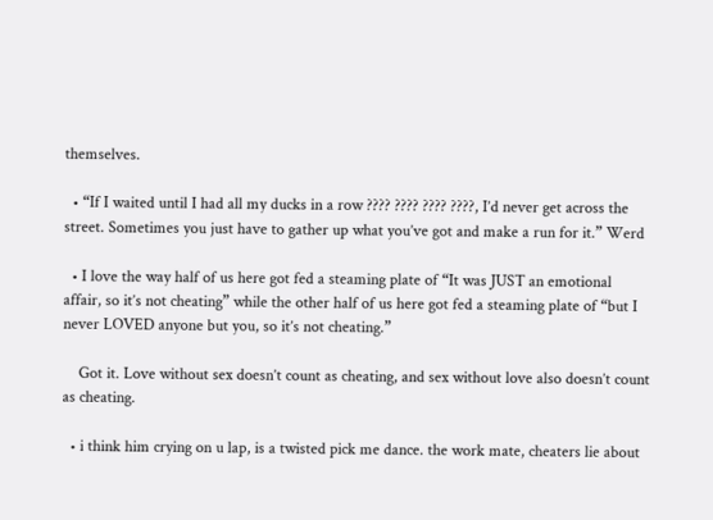themselves.

  • “If I waited until I had all my ducks in a row ???? ???? ???? ????, I’d never get across the street. Sometimes you just have to gather up what you’ve got and make a run for it.” Werd

  • I love the way half of us here got fed a steaming plate of “It was JUST an emotional affair, so it’s not cheating” while the other half of us here got fed a steaming plate of “but I never LOVED anyone but you, so it’s not cheating.”

    Got it. Love without sex doesn’t count as cheating, and sex without love also doesn’t count as cheating.

  • i think him crying on u lap, is a twisted pick me dance. the work mate, cheaters lie about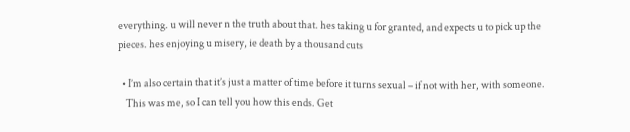everything. u will never n the truth about that. hes taking u for granted, and expects u to pick up the pieces. hes enjoying u misery, ie death by a thousand cuts

  • I’m also certain that it’s just a matter of time before it turns sexual – if not with her, with someone.
    This was me, so I can tell you how this ends. Get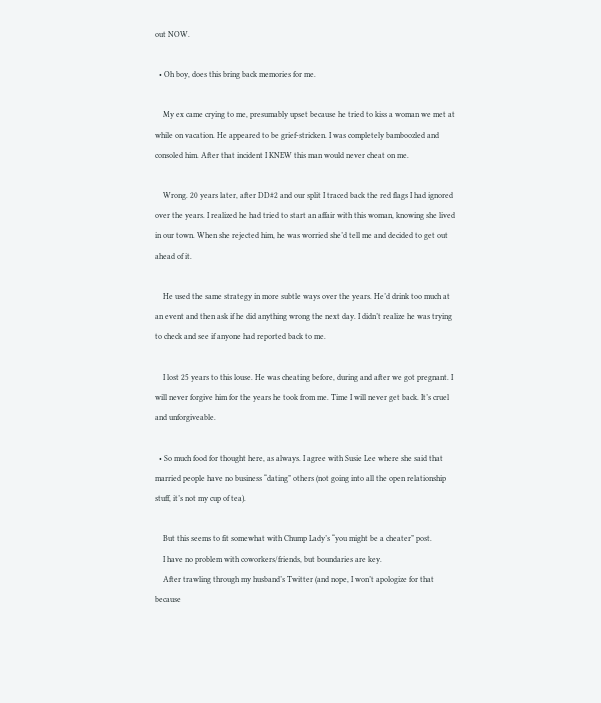out NOW.

  • Oh boy, does this bring back memories for me.

    My ex came crying to me, presumably upset because he tried to kiss a woman we met at while on vacation. He appeared to be grief-stricken. I was completely bamboozled and consoled him. After that incident I KNEW this man would never cheat on me.

    Wrong. 20 years later, after DD#2 and our split I traced back the red flags I had ignored over the years. I realized he had tried to start an affair with this woman, knowing she lived in our town. When she rejected him, he was worried she’d tell me and decided to get out ahead of it.

    He used the same strategy in more subtle ways over the years. He’d drink too much at an event and then ask if he did anything wrong the next day. I didn’t realize he was trying to check and see if anyone had reported back to me.

    I lost 25 years to this louse. He was cheating before, during and after we got pregnant. I will never forgive him for the years he took from me. Time I will never get back. It’s cruel and unforgiveable.

  • So much food for thought here, as always. I agree with Susie Lee where she said that married people have no business “dating” others (not going into all the open relationship stuff, it’s not my cup of tea).

    But this seems to fit somewhat with Chump Lady’s “you might be a cheater” post.
    I have no problem with coworkers/friends, but boundaries are key.
    After trawling through my husband’s Twitter (and nope, I won’t apologize for that because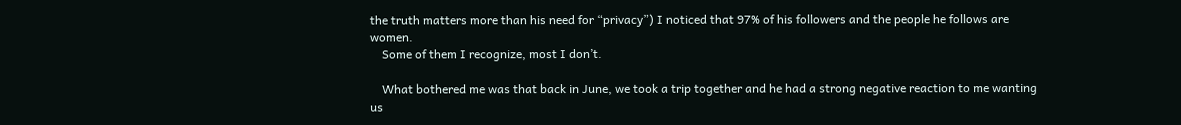the truth matters more than his need for “privacy”) I noticed that 97% of his followers and the people he follows are women.
    Some of them I recognize, most I don’t.

    What bothered me was that back in June, we took a trip together and he had a strong negative reaction to me wanting us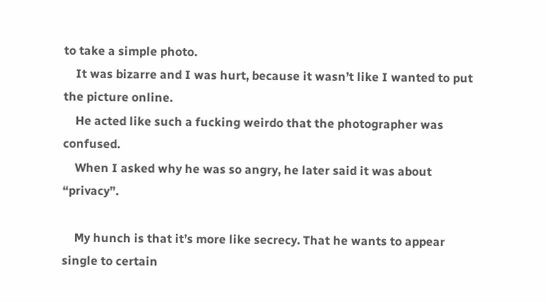to take a simple photo.
    It was bizarre and I was hurt, because it wasn’t like I wanted to put the picture online.
    He acted like such a fucking weirdo that the photographer was confused.
    When I asked why he was so angry, he later said it was about “privacy”.

    My hunch is that it’s more like secrecy. That he wants to appear single to certain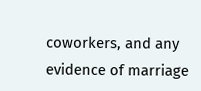coworkers, and any evidence of marriage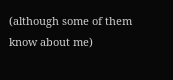(although some of them know about me)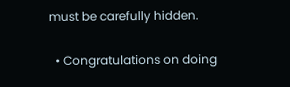must be carefully hidden.

  • Congratulations on doing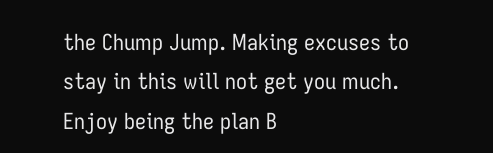the Chump Jump. Making excuses to stay in this will not get you much. Enjoy being the plan B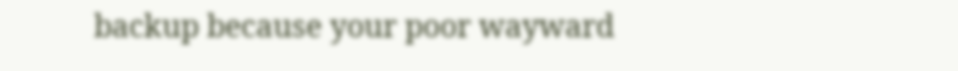backup because your poor wayward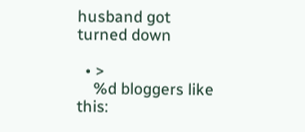husband got turned down

  • >
    %d bloggers like this: